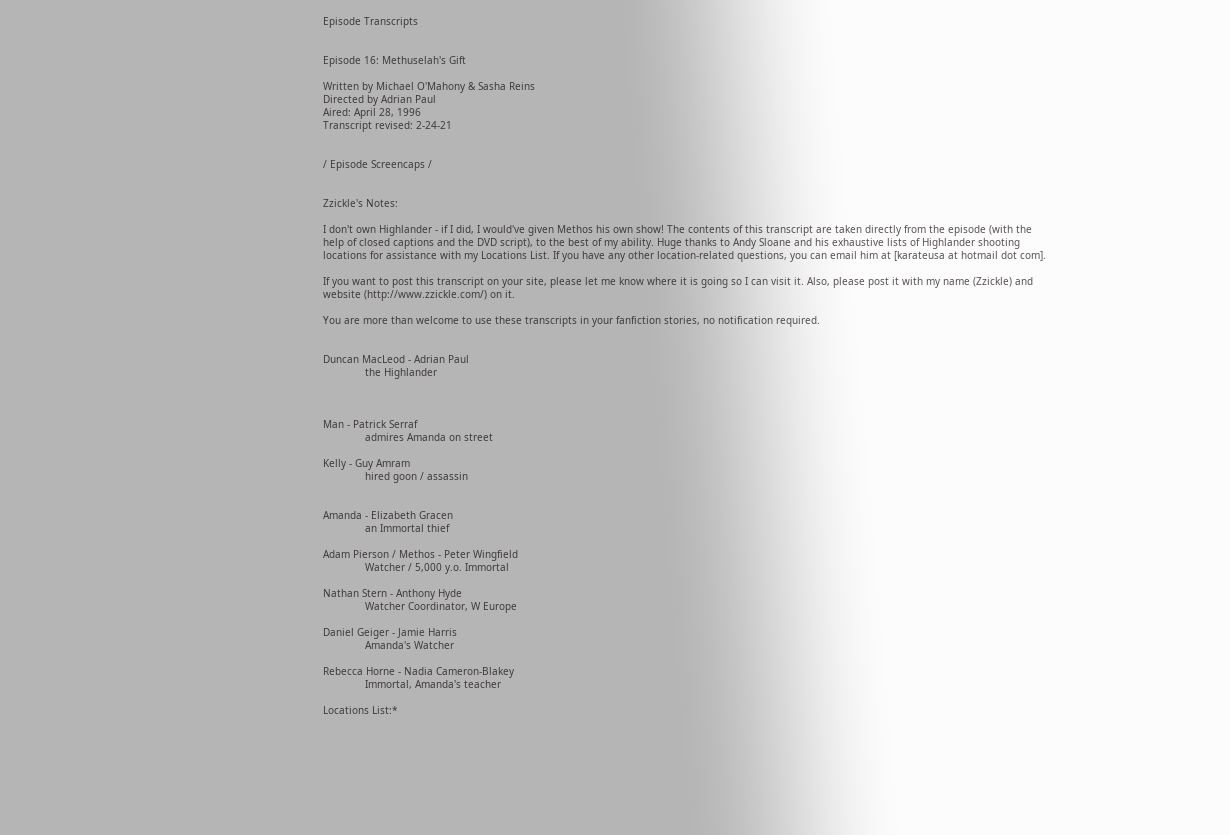Episode Transcripts


Episode 16: Methuselah's Gift

Written by Michael O'Mahony & Sasha Reins
Directed by Adrian Paul
Aired: April 28, 1996
Transcript revised: 2-24-21


/ Episode Screencaps /


Zzickle's Notes:

I don't own Highlander - if I did, I would've given Methos his own show! The contents of this transcript are taken directly from the episode (with the help of closed captions and the DVD script), to the best of my ability. Huge thanks to Andy Sloane and his exhaustive lists of Highlander shooting locations for assistance with my Locations List. If you have any other location-related questions, you can email him at [karateusa at hotmail dot com].

If you want to post this transcript on your site, please let me know where it is going so I can visit it. Also, please post it with my name (Zzickle) and website (http://www.zzickle.com/) on it.

You are more than welcome to use these transcripts in your fanfiction stories, no notification required.


Duncan MacLeod - Adrian Paul
              the Highlander



Man - Patrick Serraf
              admires Amanda on street

Kelly - Guy Amram
              hired goon / assassin


Amanda - Elizabeth Gracen
              an Immortal thief

Adam Pierson / Methos - Peter Wingfield
              Watcher / 5,000 y.o. Immortal

Nathan Stern - Anthony Hyde
              Watcher Coordinator, W Europe

Daniel Geiger - Jamie Harris
              Amanda's Watcher

Rebecca Horne - Nadia Cameron-Blakey
              Immortal, Amanda's teacher

Locations List:*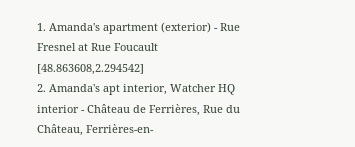1. Amanda's apartment (exterior) - Rue Fresnel at Rue Foucault [48.863608,2.294542]
2. Amanda's apt interior, Watcher HQ interior - Château de Ferrières, Rue du Château, Ferrières-en-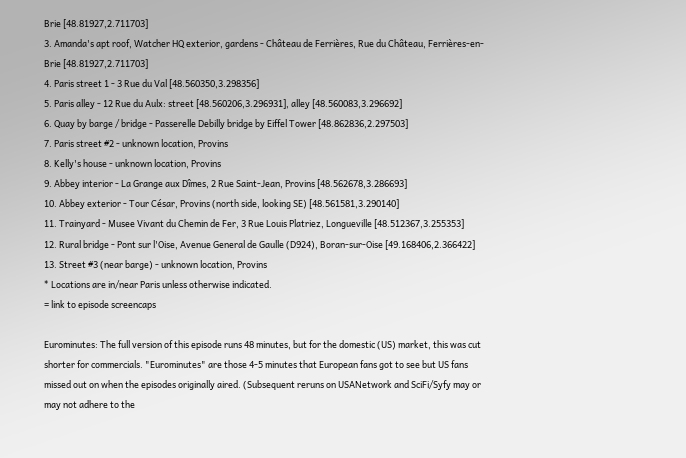Brie [48.81927,2.711703]
3. Amanda's apt roof, Watcher HQ exterior, gardens - Château de Ferrières, Rue du Château, Ferrières-en-Brie [48.81927,2.711703]
4. Paris street 1 - 3 Rue du Val [48.560350,3.298356]
5. Paris alley - 12 Rue du Aulx: street [48.560206,3.296931], alley [48.560083,3.296692]
6. Quay by barge / bridge - Passerelle Debilly bridge by Eiffel Tower [48.862836,2.297503]
7. Paris street #2 - unknown location, Provins
8. Kelly's house - unknown location, Provins
9. Abbey interior - La Grange aux Dîmes, 2 Rue Saint-Jean, Provins [48.562678,3.286693]
10. Abbey exterior - Tour César, Provins (north side, looking SE) [48.561581,3.290140]
11. Trainyard - Musee Vivant du Chemin de Fer, 3 Rue Louis Platriez, Longueville [48.512367,3.255353]
12. Rural bridge - Pont sur l'Oise, Avenue General de Gaulle (D924), Boran-sur-Oise [49.168406,2.366422]
13. Street #3 (near barge) - unknown location, Provins
* Locations are in/near Paris unless otherwise indicated.
= link to episode screencaps

Eurominutes: The full version of this episode runs 48 minutes, but for the domestic (US) market, this was cut shorter for commercials. "Eurominutes" are those 4-5 minutes that European fans got to see but US fans missed out on when the episodes originally aired. (Subsequent reruns on USANetwork and SciFi/Syfy may or may not adhere to the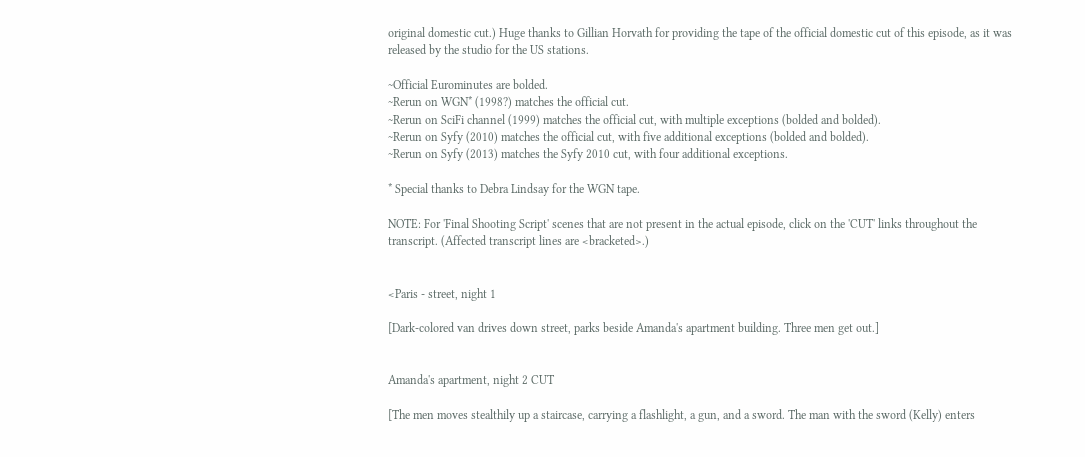original domestic cut.) Huge thanks to Gillian Horvath for providing the tape of the official domestic cut of this episode, as it was released by the studio for the US stations.

~Official Eurominutes are bolded.
~Rerun on WGN* (1998?) matches the official cut.
~Rerun on SciFi channel (1999) matches the official cut, with multiple exceptions (bolded and bolded).
~Rerun on Syfy (2010) matches the official cut, with five additional exceptions (bolded and bolded).
~Rerun on Syfy (2013) matches the Syfy 2010 cut, with four additional exceptions.

* Special thanks to Debra Lindsay for the WGN tape.

NOTE: For 'Final Shooting Script' scenes that are not present in the actual episode, click on the 'CUT' links throughout the transcript. (Affected transcript lines are <bracketed>.)


<Paris - street, night 1

[Dark-colored van drives down street, parks beside Amanda's apartment building. Three men get out.]


Amanda's apartment, night 2 CUT

[The men moves stealthily up a staircase, carrying a flashlight, a gun, and a sword. The man with the sword (Kelly) enters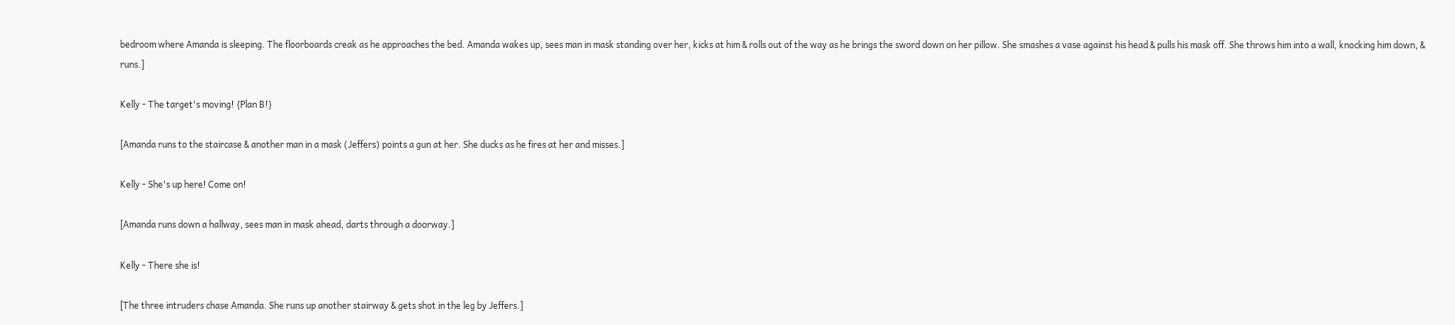bedroom where Amanda is sleeping. The floorboards creak as he approaches the bed. Amanda wakes up, sees man in mask standing over her, kicks at him & rolls out of the way as he brings the sword down on her pillow. She smashes a vase against his head & pulls his mask off. She throws him into a wall, knocking him down, & runs.]

Kelly - The target's moving! {Plan B!}

[Amanda runs to the staircase & another man in a mask (Jeffers) points a gun at her. She ducks as he fires at her and misses.]

Kelly - She's up here! Come on!

[Amanda runs down a hallway, sees man in mask ahead, darts through a doorway.]

Kelly - There she is!

[The three intruders chase Amanda. She runs up another stairway & gets shot in the leg by Jeffers.]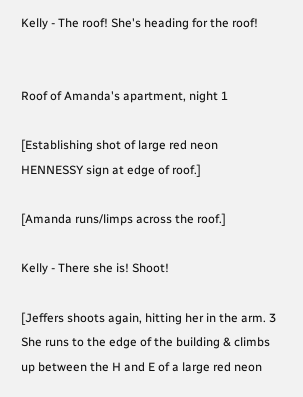Kelly - The roof! She's heading for the roof!


Roof of Amanda's apartment, night 1

[Establishing shot of large red neon HENNESSY sign at edge of roof.]

[Amanda runs/limps across the roof.]

Kelly - There she is! Shoot!

[Jeffers shoots again, hitting her in the arm. 3 She runs to the edge of the building & climbs up between the H and E of a large red neon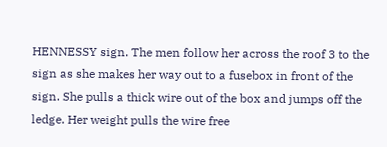HENNESSY sign. The men follow her across the roof 3 to the sign as she makes her way out to a fusebox in front of the sign. She pulls a thick wire out of the box and jumps off the ledge. Her weight pulls the wire free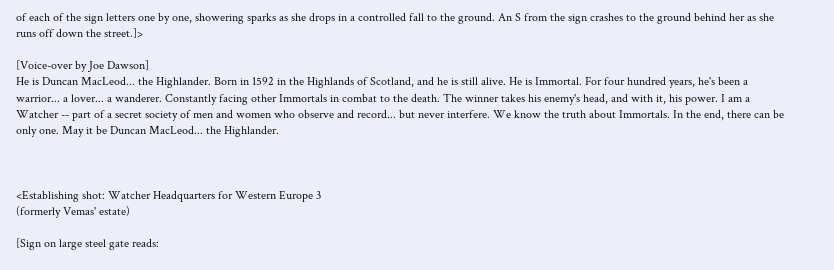of each of the sign letters one by one, showering sparks as she drops in a controlled fall to the ground. An S from the sign crashes to the ground behind her as she runs off down the street.]>

[Voice-over by Joe Dawson]
He is Duncan MacLeod... the Highlander. Born in 1592 in the Highlands of Scotland, and he is still alive. He is Immortal. For four hundred years, he's been a warrior... a lover... a wanderer. Constantly facing other Immortals in combat to the death. The winner takes his enemy's head, and with it, his power. I am a Watcher -- part of a secret society of men and women who observe and record... but never interfere. We know the truth about Immortals. In the end, there can be only one. May it be Duncan MacLeod... the Highlander.



<Establishing shot: Watcher Headquarters for Western Europe 3
(formerly Vemas' estate)

[Sign on large steel gate reads: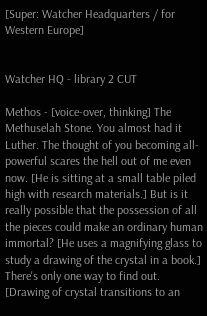[Super: Watcher Headquarters / for Western Europe]


Watcher HQ - library 2 CUT

Methos - [voice-over, thinking] The Methuselah Stone. You almost had it Luther. The thought of you becoming all-powerful scares the hell out of me even now. [He is sitting at a small table piled high with research materials.] But is it really possible that the possession of all the pieces could make an ordinary human immortal? [He uses a magnifying glass to study a drawing of the crystal in a book.] There's only one way to find out. [Drawing of crystal transitions to an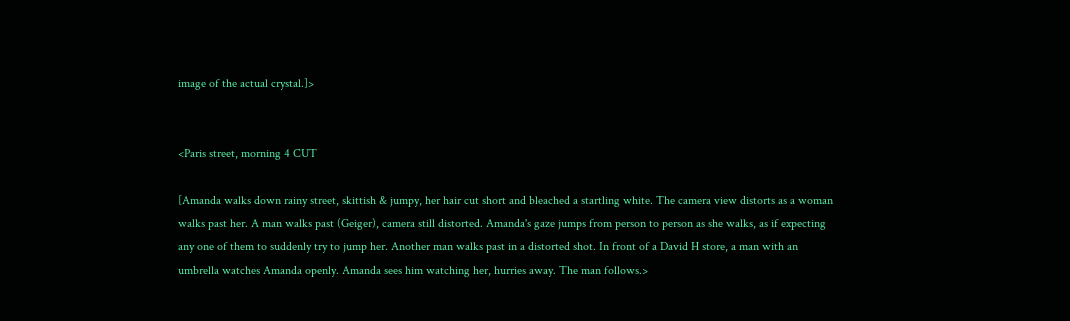image of the actual crystal.]>


<Paris street, morning 4 CUT

[Amanda walks down rainy street, skittish & jumpy, her hair cut short and bleached a startling white. The camera view distorts as a woman walks past her. A man walks past (Geiger), camera still distorted. Amanda's gaze jumps from person to person as she walks, as if expecting any one of them to suddenly try to jump her. Another man walks past in a distorted shot. In front of a David H store, a man with an umbrella watches Amanda openly. Amanda sees him watching her, hurries away. The man follows.>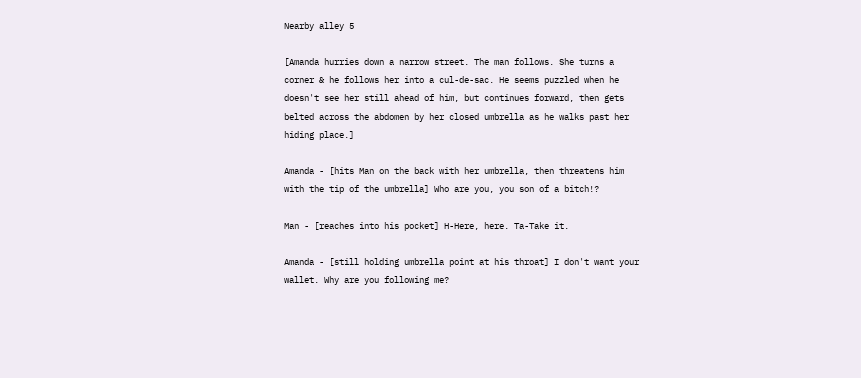Nearby alley 5

[Amanda hurries down a narrow street. The man follows. She turns a corner & he follows her into a cul-de-sac. He seems puzzled when he doesn't see her still ahead of him, but continues forward, then gets belted across the abdomen by her closed umbrella as he walks past her hiding place.]

Amanda - [hits Man on the back with her umbrella, then threatens him with the tip of the umbrella] Who are you, you son of a bitch!?

Man - [reaches into his pocket] H-Here, here. Ta-Take it.

Amanda - [still holding umbrella point at his throat] I don't want your wallet. Why are you following me?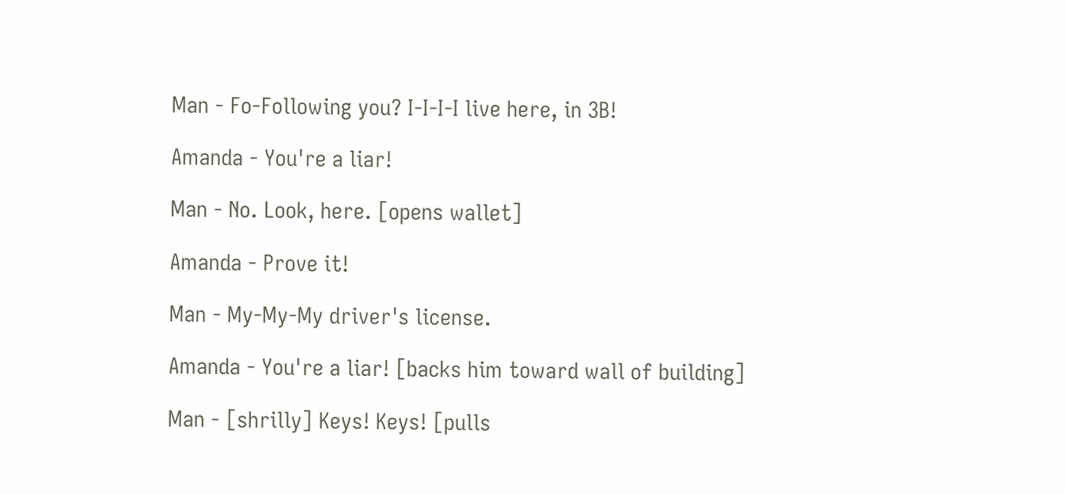Man - Fo-Following you? I-I-I-I live here, in 3B!

Amanda - You're a liar!

Man - No. Look, here. [opens wallet]

Amanda - Prove it!

Man - My-My-My driver's license.

Amanda - You're a liar! [backs him toward wall of building]

Man - [shrilly] Keys! Keys! [pulls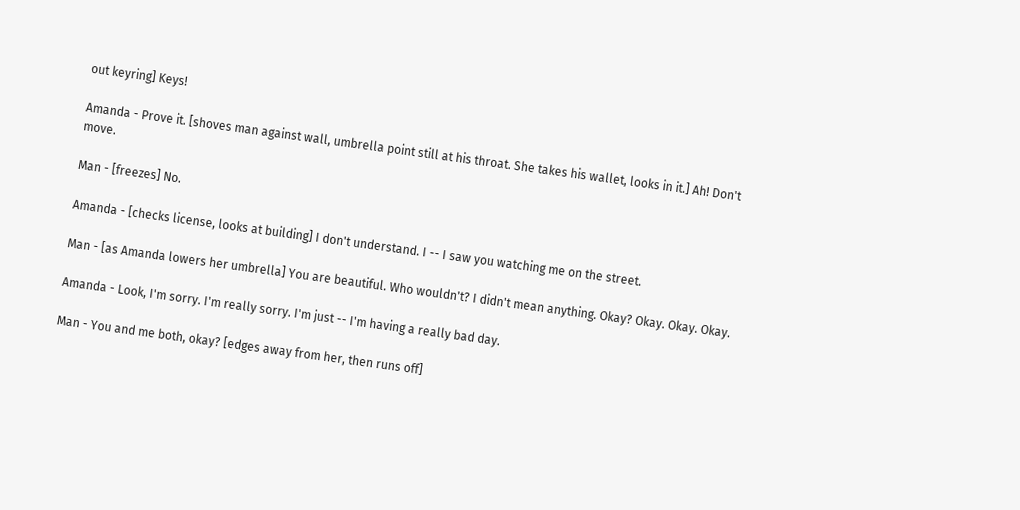out keyring] Keys!

Amanda - Prove it. [shoves man against wall, umbrella point still at his throat. She takes his wallet, looks in it.] Ah! Don't move.

Man - [freezes] No.

Amanda - [checks license, looks at building] I don't understand. I -- I saw you watching me on the street.

Man - [as Amanda lowers her umbrella] You are beautiful. Who wouldn't? I didn't mean anything. Okay? Okay. Okay. Okay.

Amanda - Look, I'm sorry. I'm really sorry. I'm just -- I'm having a really bad day.

Man - You and me both, okay? [edges away from her, then runs off]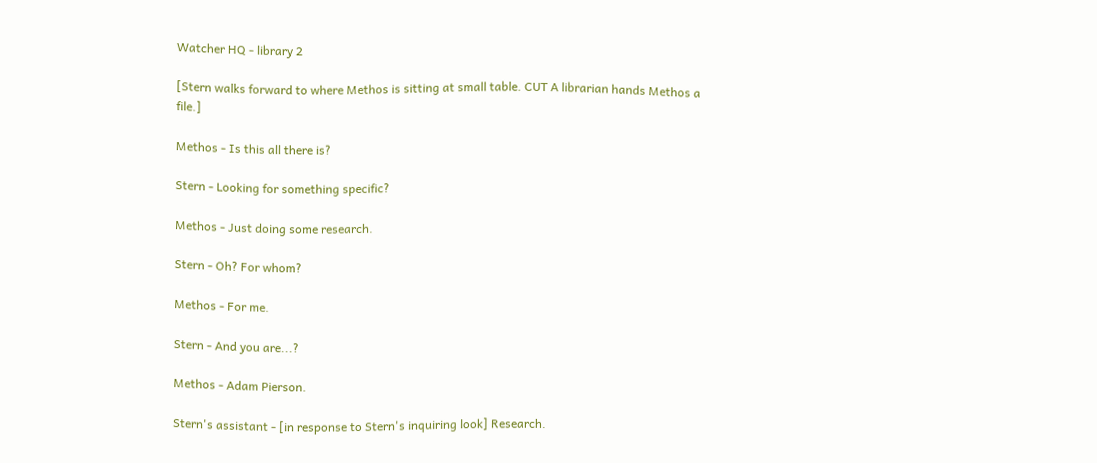Watcher HQ - library 2

[Stern walks forward to where Methos is sitting at small table. CUT A librarian hands Methos a file.]

Methos - Is this all there is?

Stern - Looking for something specific?

Methos - Just doing some research.

Stern - Oh? For whom?

Methos - For me.

Stern - And you are...?

Methos - Adam Pierson.

Stern's assistant - [in response to Stern's inquiring look] Research.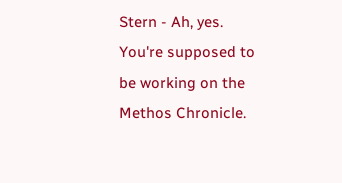Stern - Ah, yes. You're supposed to be working on the Methos Chronicle.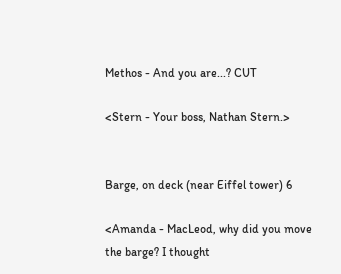Methos - And you are...? CUT

<Stern - Your boss, Nathan Stern.>


Barge, on deck (near Eiffel tower) 6

<Amanda - MacLeod, why did you move the barge? I thought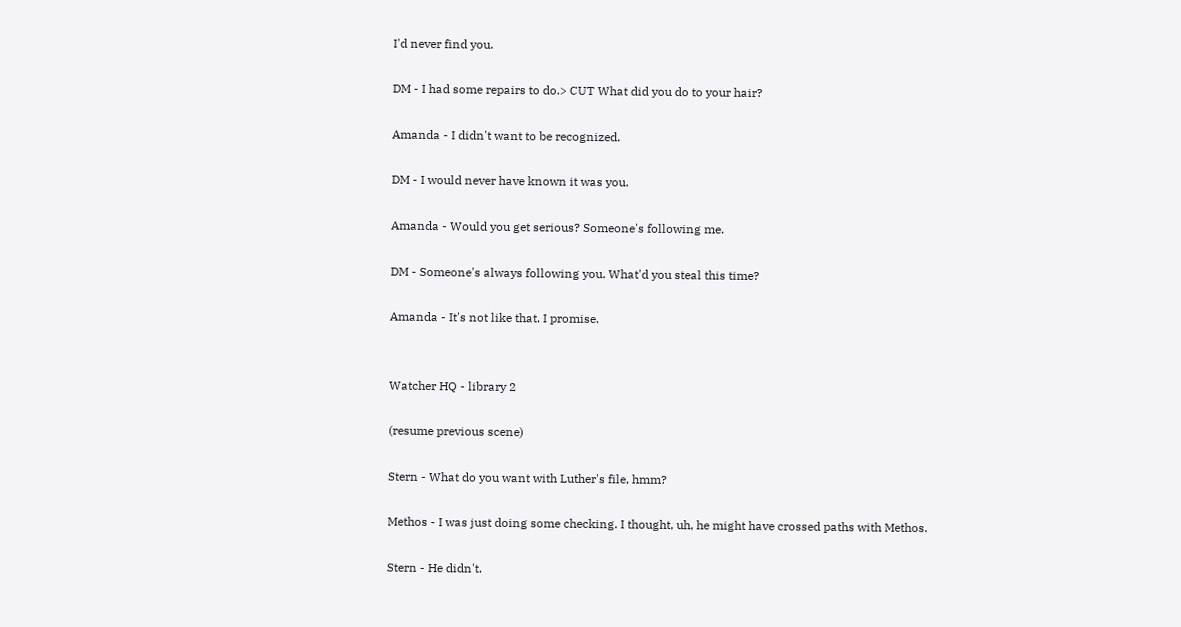I'd never find you.

DM - I had some repairs to do.> CUT What did you do to your hair?

Amanda - I didn't want to be recognized.

DM - I would never have known it was you.

Amanda - Would you get serious? Someone's following me.

DM - Someone's always following you. What'd you steal this time?

Amanda - It's not like that. I promise.


Watcher HQ - library 2

(resume previous scene)

Stern - What do you want with Luther's file, hmm?

Methos - I was just doing some checking. I thought, uh, he might have crossed paths with Methos.

Stern - He didn't.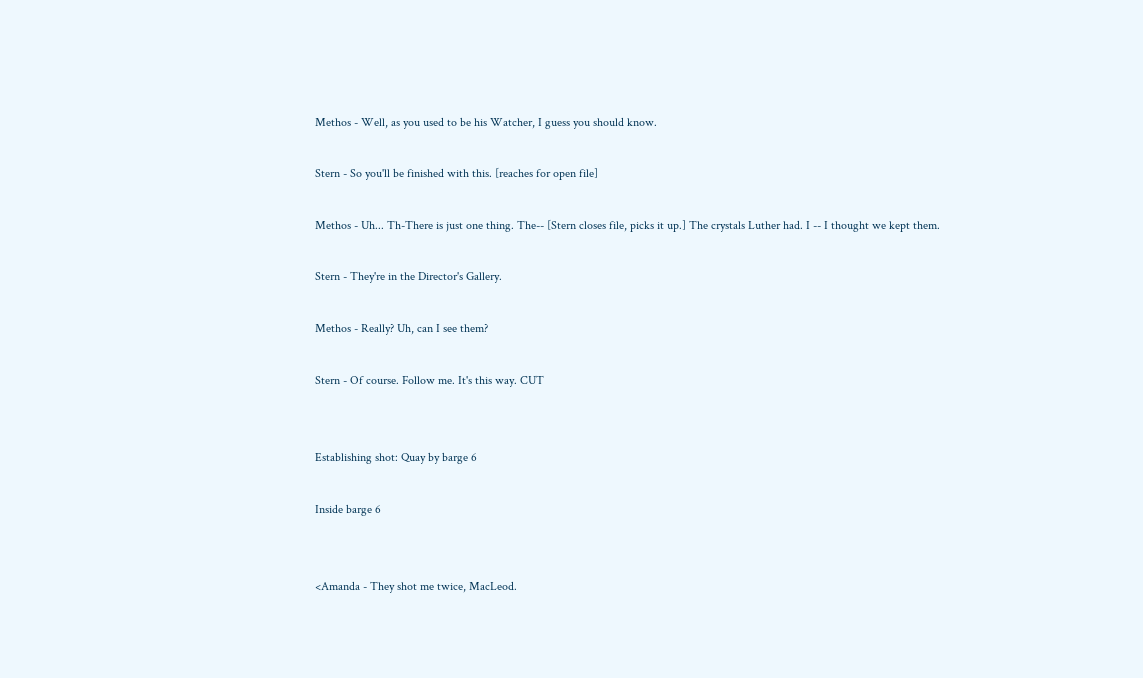Methos - Well, as you used to be his Watcher, I guess you should know.

Stern - So you'll be finished with this. [reaches for open file]

Methos - Uh... Th-There is just one thing. The-- [Stern closes file, picks it up.] The crystals Luther had. I -- I thought we kept them.

Stern - They're in the Director's Gallery.

Methos - Really? Uh, can I see them?

Stern - Of course. Follow me. It's this way. CUT


Establishing shot: Quay by barge 6

Inside barge 6


<Amanda - They shot me twice, MacLeod.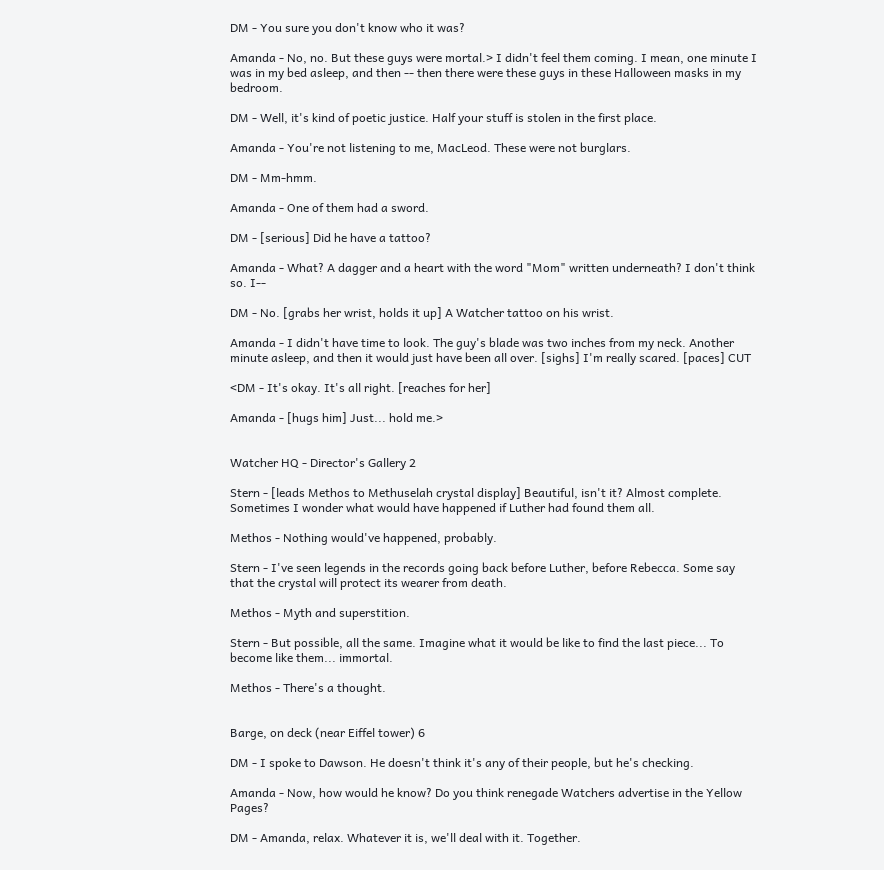DM - You sure you don't know who it was?

Amanda - No, no. But these guys were mortal.> I didn't feel them coming. I mean, one minute I was in my bed asleep, and then -- then there were these guys in these Halloween masks in my bedroom.

DM - Well, it's kind of poetic justice. Half your stuff is stolen in the first place.

Amanda - You're not listening to me, MacLeod. These were not burglars.

DM - Mm-hmm.

Amanda - One of them had a sword.

DM - [serious] Did he have a tattoo?

Amanda - What? A dagger and a heart with the word "Mom" written underneath? I don't think so. I--

DM - No. [grabs her wrist, holds it up] A Watcher tattoo on his wrist.

Amanda - I didn't have time to look. The guy's blade was two inches from my neck. Another minute asleep, and then it would just have been all over. [sighs] I'm really scared. [paces] CUT

<DM - It's okay. It's all right. [reaches for her]

Amanda - [hugs him] Just... hold me.>


Watcher HQ - Director's Gallery 2

Stern - [leads Methos to Methuselah crystal display] Beautiful, isn't it? Almost complete. Sometimes I wonder what would have happened if Luther had found them all.

Methos - Nothing would've happened, probably.

Stern - I've seen legends in the records going back before Luther, before Rebecca. Some say that the crystal will protect its wearer from death.

Methos - Myth and superstition.

Stern - But possible, all the same. Imagine what it would be like to find the last piece... To become like them... immortal.

Methos - There's a thought.


Barge, on deck (near Eiffel tower) 6

DM - I spoke to Dawson. He doesn't think it's any of their people, but he's checking.

Amanda - Now, how would he know? Do you think renegade Watchers advertise in the Yellow Pages?

DM - Amanda, relax. Whatever it is, we'll deal with it. Together.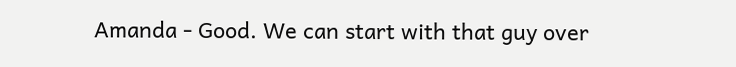Amanda - Good. We can start with that guy over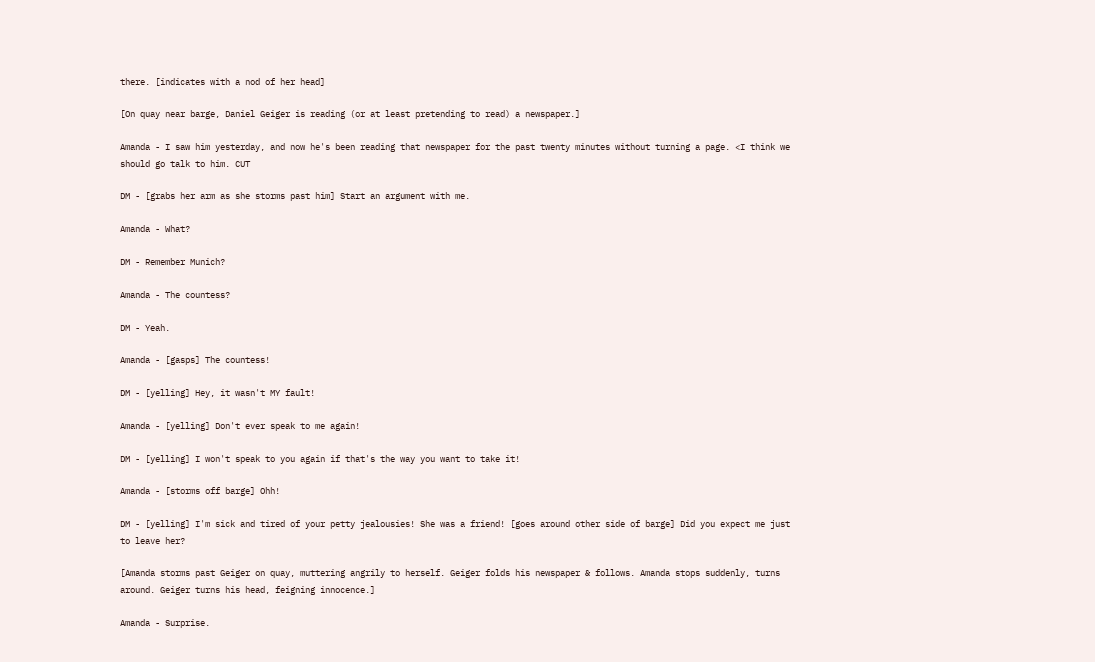there. [indicates with a nod of her head]

[On quay near barge, Daniel Geiger is reading (or at least pretending to read) a newspaper.]

Amanda - I saw him yesterday, and now he's been reading that newspaper for the past twenty minutes without turning a page. <I think we should go talk to him. CUT

DM - [grabs her arm as she storms past him] Start an argument with me.

Amanda - What?

DM - Remember Munich?

Amanda - The countess?

DM - Yeah.

Amanda - [gasps] The countess!

DM - [yelling] Hey, it wasn't MY fault!

Amanda - [yelling] Don't ever speak to me again!

DM - [yelling] I won't speak to you again if that's the way you want to take it!

Amanda - [storms off barge] Ohh!

DM - [yelling] I'm sick and tired of your petty jealousies! She was a friend! [goes around other side of barge] Did you expect me just to leave her?

[Amanda storms past Geiger on quay, muttering angrily to herself. Geiger folds his newspaper & follows. Amanda stops suddenly, turns around. Geiger turns his head, feigning innocence.]

Amanda - Surprise.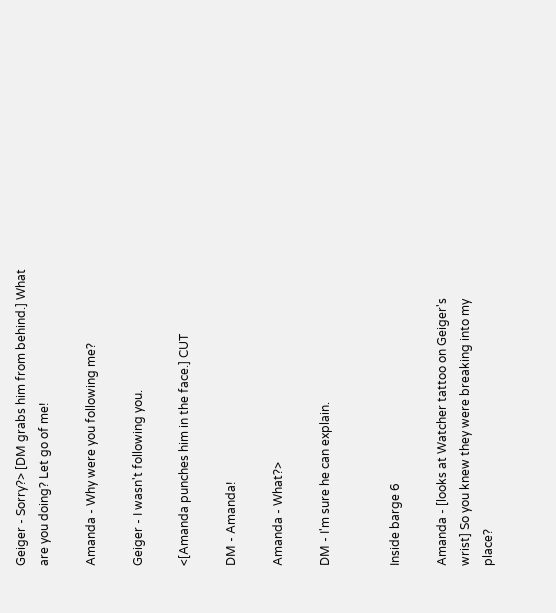Geiger - Sorry?> [DM grabs him from behind.] What are you doing? Let go of me!

Amanda - Why were you following me?

Geiger - I wasn't following you.

<[Amanda punches him in the face.] CUT

DM - Amanda!

Amanda - What?>

DM - I'm sure he can explain.


Inside barge 6

Amanda - [looks at Watcher tattoo on Geiger's wrist] So you knew they were breaking into my place?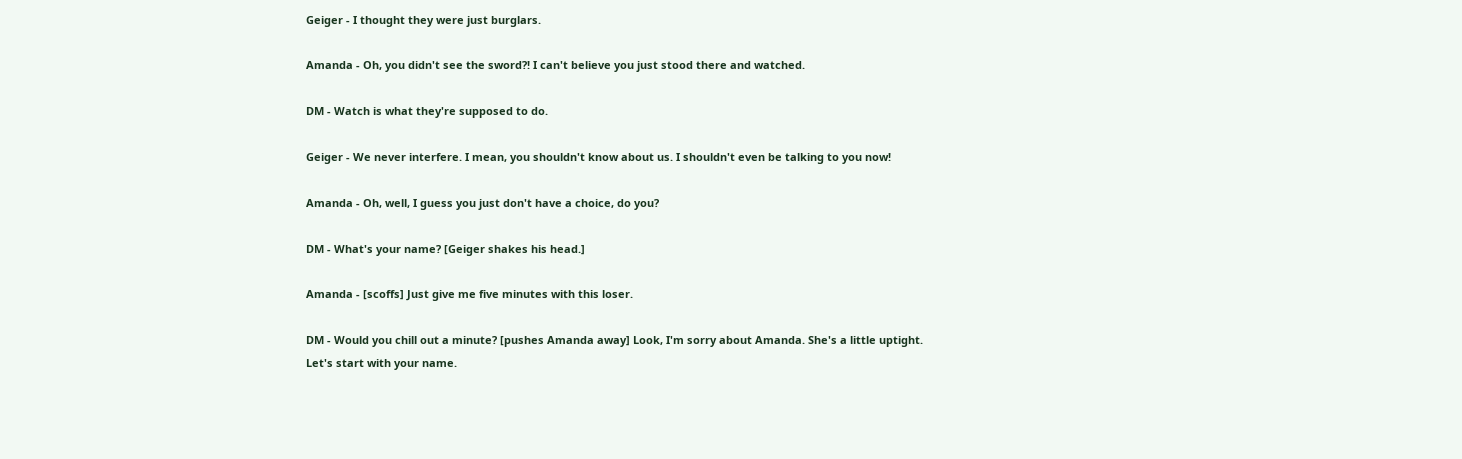Geiger - I thought they were just burglars.

Amanda - Oh, you didn't see the sword?! I can't believe you just stood there and watched.

DM - Watch is what they're supposed to do.

Geiger - We never interfere. I mean, you shouldn't know about us. I shouldn't even be talking to you now!

Amanda - Oh, well, I guess you just don't have a choice, do you?

DM - What's your name? [Geiger shakes his head.]

Amanda - [scoffs] Just give me five minutes with this loser.

DM - Would you chill out a minute? [pushes Amanda away] Look, I'm sorry about Amanda. She's a little uptight. Let's start with your name.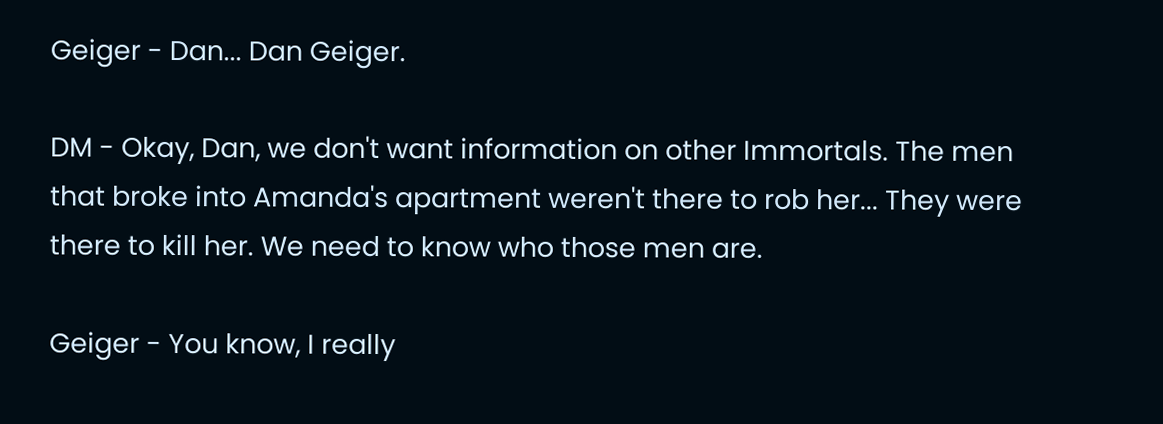Geiger - Dan... Dan Geiger.

DM - Okay, Dan, we don't want information on other Immortals. The men that broke into Amanda's apartment weren't there to rob her... They were there to kill her. We need to know who those men are.

Geiger - You know, I really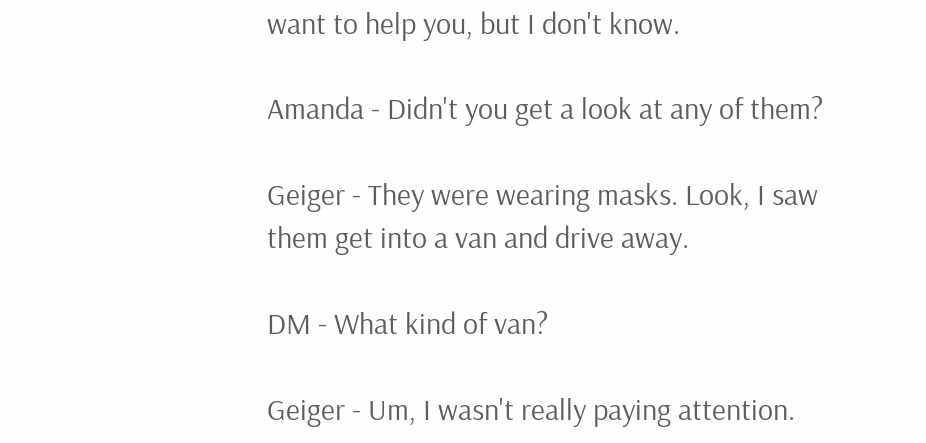want to help you, but I don't know.

Amanda - Didn't you get a look at any of them?

Geiger - They were wearing masks. Look, I saw them get into a van and drive away.

DM - What kind of van?

Geiger - Um, I wasn't really paying attention.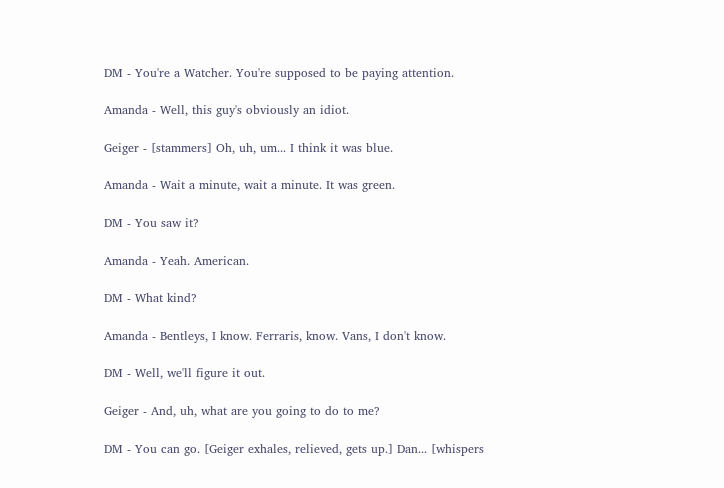DM - You're a Watcher. You're supposed to be paying attention.

Amanda - Well, this guy's obviously an idiot.

Geiger - [stammers] Oh, uh, um... I think it was blue.

Amanda - Wait a minute, wait a minute. It was green.

DM - You saw it?

Amanda - Yeah. American.

DM - What kind?

Amanda - Bentleys, I know. Ferraris, know. Vans, I don't know.

DM - Well, we'll figure it out.

Geiger - And, uh, what are you going to do to me?

DM - You can go. [Geiger exhales, relieved, gets up.] Dan... [whispers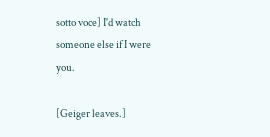sotto voce] I'd watch someone else if I were you.

[Geiger leaves.]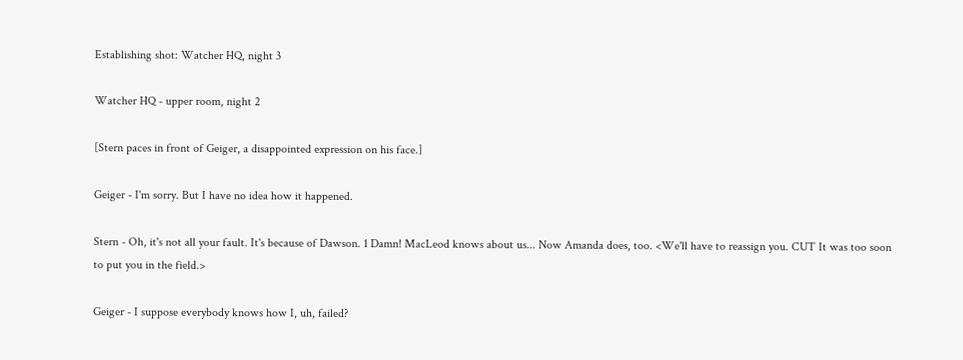Establishing shot: Watcher HQ, night 3

Watcher HQ - upper room, night 2

[Stern paces in front of Geiger, a disappointed expression on his face.]

Geiger - I'm sorry. But I have no idea how it happened.

Stern - Oh, it's not all your fault. It's because of Dawson. 1 Damn! MacLeod knows about us... Now Amanda does, too. <We'll have to reassign you. CUT It was too soon to put you in the field.>

Geiger - I suppose everybody knows how I, uh, failed?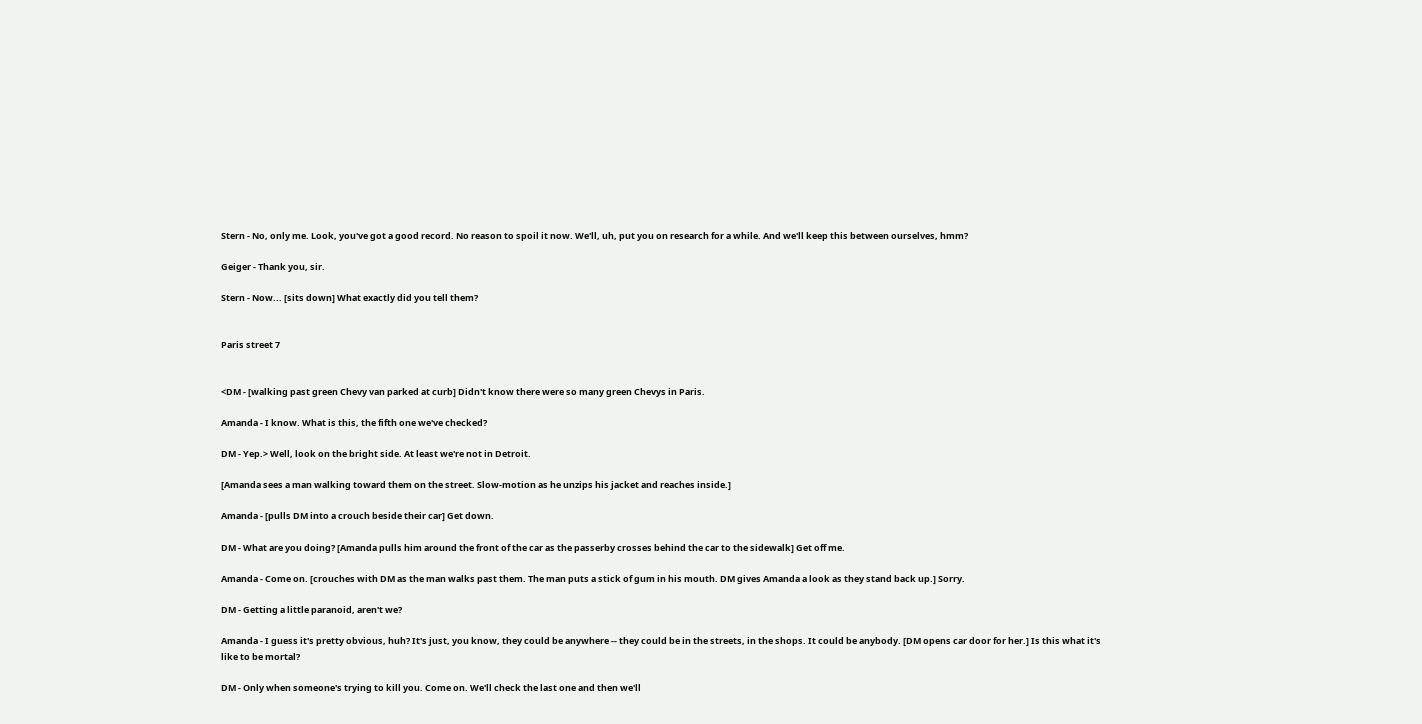Stern - No, only me. Look, you've got a good record. No reason to spoil it now. We'll, uh, put you on research for a while. And we'll keep this between ourselves, hmm?

Geiger - Thank you, sir.

Stern - Now... [sits down] What exactly did you tell them?


Paris street 7


<DM - [walking past green Chevy van parked at curb] Didn't know there were so many green Chevys in Paris.

Amanda - I know. What is this, the fifth one we've checked?

DM - Yep.> Well, look on the bright side. At least we're not in Detroit.

[Amanda sees a man walking toward them on the street. Slow-motion as he unzips his jacket and reaches inside.]

Amanda - [pulls DM into a crouch beside their car] Get down.

DM - What are you doing? [Amanda pulls him around the front of the car as the passerby crosses behind the car to the sidewalk] Get off me.

Amanda - Come on. [crouches with DM as the man walks past them. The man puts a stick of gum in his mouth. DM gives Amanda a look as they stand back up.] Sorry.

DM - Getting a little paranoid, aren't we?

Amanda - I guess it's pretty obvious, huh? It's just, you know, they could be anywhere -- they could be in the streets, in the shops. It could be anybody. [DM opens car door for her.] Is this what it's like to be mortal?

DM - Only when someone's trying to kill you. Come on. We'll check the last one and then we'll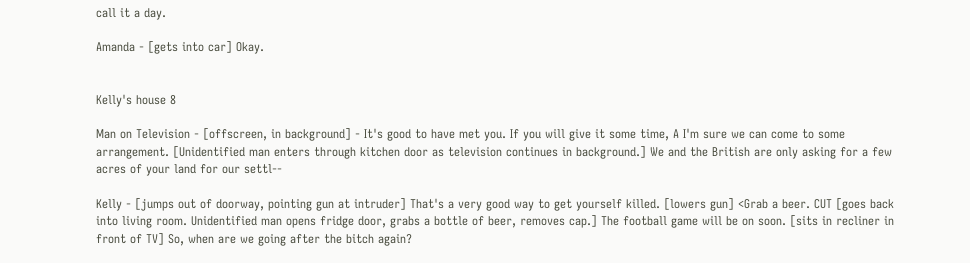call it a day.

Amanda - [gets into car] Okay.


Kelly's house 8

Man on Television - [offscreen, in background] - It's good to have met you. If you will give it some time, A I'm sure we can come to some arrangement. [Unidentified man enters through kitchen door as television continues in background.] We and the British are only asking for a few acres of your land for our settl--

Kelly - [jumps out of doorway, pointing gun at intruder] That's a very good way to get yourself killed. [lowers gun] <Grab a beer. CUT [goes back into living room. Unidentified man opens fridge door, grabs a bottle of beer, removes cap.] The football game will be on soon. [sits in recliner in front of TV] So, when are we going after the bitch again?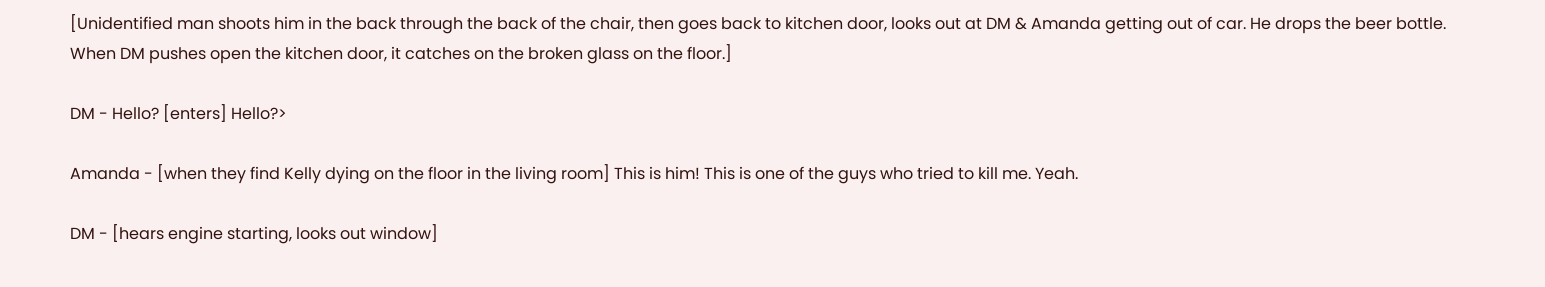[Unidentified man shoots him in the back through the back of the chair, then goes back to kitchen door, looks out at DM & Amanda getting out of car. He drops the beer bottle. When DM pushes open the kitchen door, it catches on the broken glass on the floor.]

DM - Hello? [enters] Hello?>

Amanda - [when they find Kelly dying on the floor in the living room] This is him! This is one of the guys who tried to kill me. Yeah.

DM - [hears engine starting, looks out window]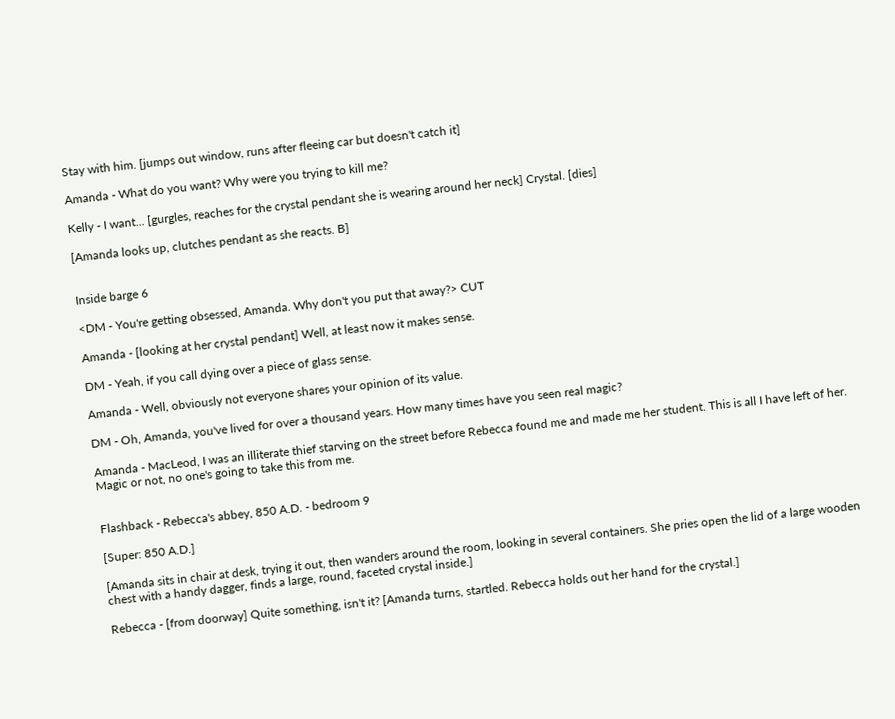Stay with him. [jumps out window, runs after fleeing car but doesn't catch it]

Amanda - What do you want? Why were you trying to kill me?

Kelly - I want... [gurgles, reaches for the crystal pendant she is wearing around her neck] Crystal. [dies]

[Amanda looks up, clutches pendant as she reacts. B]


Inside barge 6

<DM - You're getting obsessed, Amanda. Why don't you put that away?> CUT

Amanda - [looking at her crystal pendant] Well, at least now it makes sense.

DM - Yeah, if you call dying over a piece of glass sense.

Amanda - Well, obviously not everyone shares your opinion of its value.

DM - Oh, Amanda, you've lived for over a thousand years. How many times have you seen real magic?

Amanda - MacLeod, I was an illiterate thief starving on the street before Rebecca found me and made me her student. This is all I have left of her. Magic or not, no one's going to take this from me.


Flashback - Rebecca's abbey, 850 A.D. - bedroom 9

[Super: 850 A.D.]

[Amanda sits in chair at desk, trying it out, then wanders around the room, looking in several containers. She pries open the lid of a large wooden chest with a handy dagger, finds a large, round, faceted crystal inside.]

Rebecca - [from doorway] Quite something, isn't it? [Amanda turns, startled. Rebecca holds out her hand for the crystal.]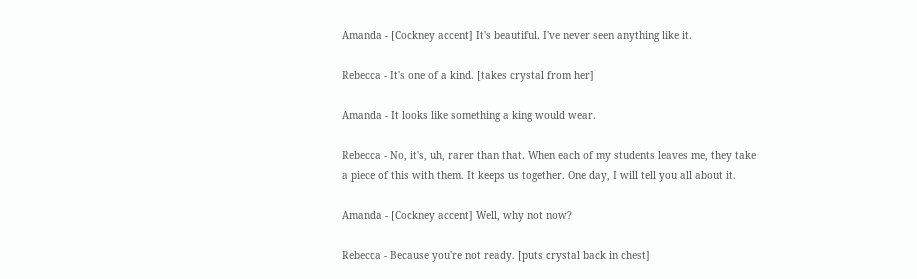Amanda - [Cockney accent] It's beautiful. I've never seen anything like it.

Rebecca - It's one of a kind. [takes crystal from her]

Amanda - It looks like something a king would wear.

Rebecca - No, it's, uh, rarer than that. When each of my students leaves me, they take a piece of this with them. It keeps us together. One day, I will tell you all about it.

Amanda - [Cockney accent] Well, why not now?

Rebecca - Because you're not ready. [puts crystal back in chest]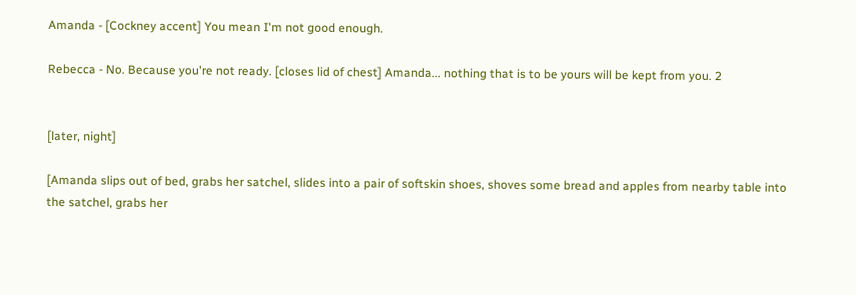Amanda - [Cockney accent] You mean I'm not good enough.

Rebecca - No. Because you're not ready. [closes lid of chest] Amanda... nothing that is to be yours will be kept from you. 2


[later, night]

[Amanda slips out of bed, grabs her satchel, slides into a pair of softskin shoes, shoves some bread and apples from nearby table into the satchel, grabs her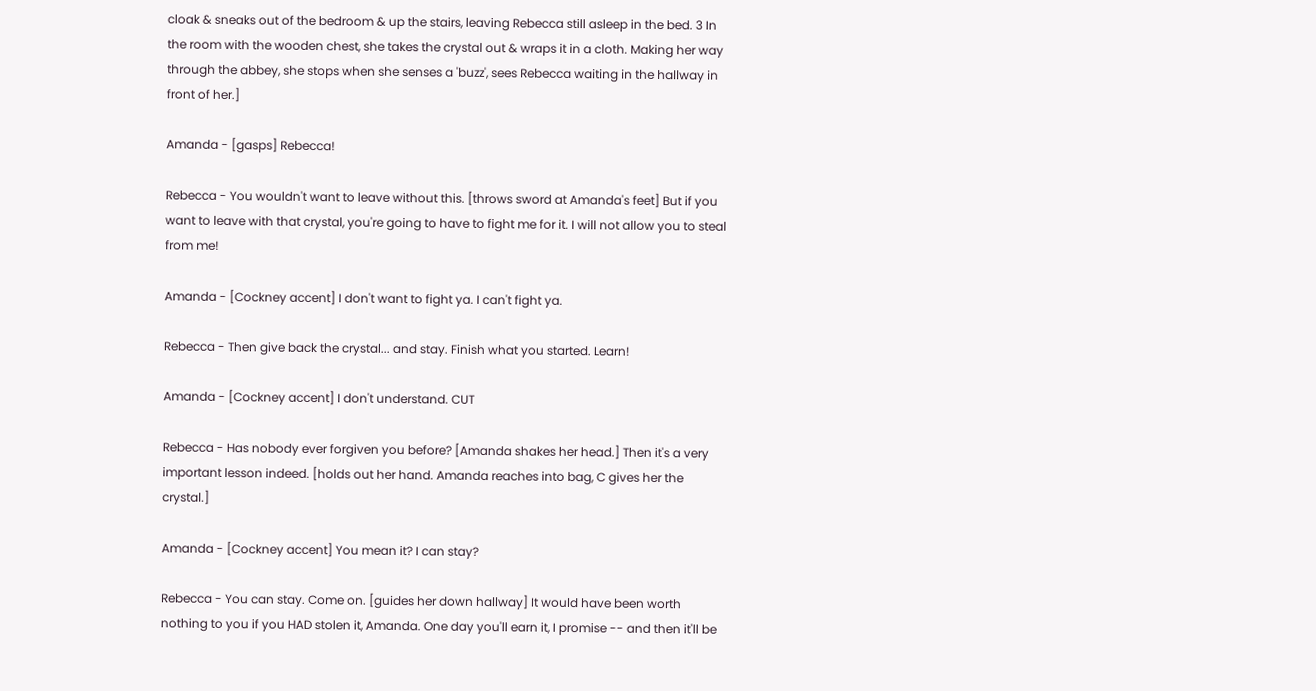cloak & sneaks out of the bedroom & up the stairs, leaving Rebecca still asleep in the bed. 3 In the room with the wooden chest, she takes the crystal out & wraps it in a cloth. Making her way through the abbey, she stops when she senses a 'buzz', sees Rebecca waiting in the hallway in front of her.]

Amanda - [gasps] Rebecca!

Rebecca - You wouldn't want to leave without this. [throws sword at Amanda's feet] But if you want to leave with that crystal, you're going to have to fight me for it. I will not allow you to steal from me!

Amanda - [Cockney accent] I don't want to fight ya. I can't fight ya.

Rebecca - Then give back the crystal... and stay. Finish what you started. Learn!

Amanda - [Cockney accent] I don't understand. CUT

Rebecca - Has nobody ever forgiven you before? [Amanda shakes her head.] Then it's a very important lesson indeed. [holds out her hand. Amanda reaches into bag, C gives her the crystal.]

Amanda - [Cockney accent] You mean it? I can stay?

Rebecca - You can stay. Come on. [guides her down hallway] It would have been worth nothing to you if you HAD stolen it, Amanda. One day you'll earn it, I promise -- and then it'll be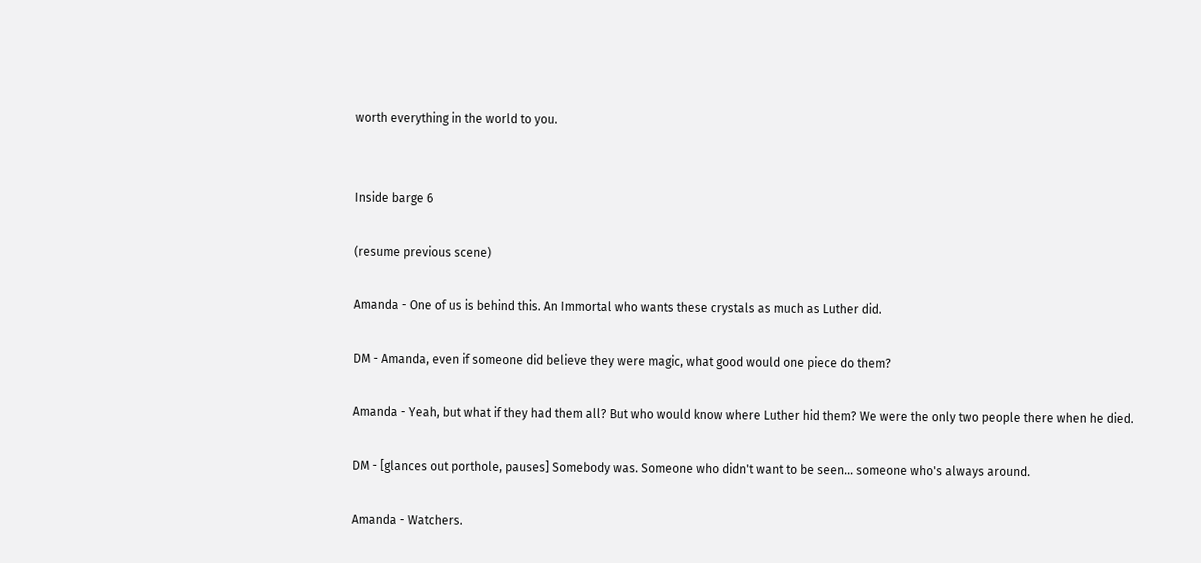worth everything in the world to you.


Inside barge 6

(resume previous scene)

Amanda - One of us is behind this. An Immortal who wants these crystals as much as Luther did.

DM - Amanda, even if someone did believe they were magic, what good would one piece do them?

Amanda - Yeah, but what if they had them all? But who would know where Luther hid them? We were the only two people there when he died.

DM - [glances out porthole, pauses] Somebody was. Someone who didn't want to be seen... someone who's always around.

Amanda - Watchers.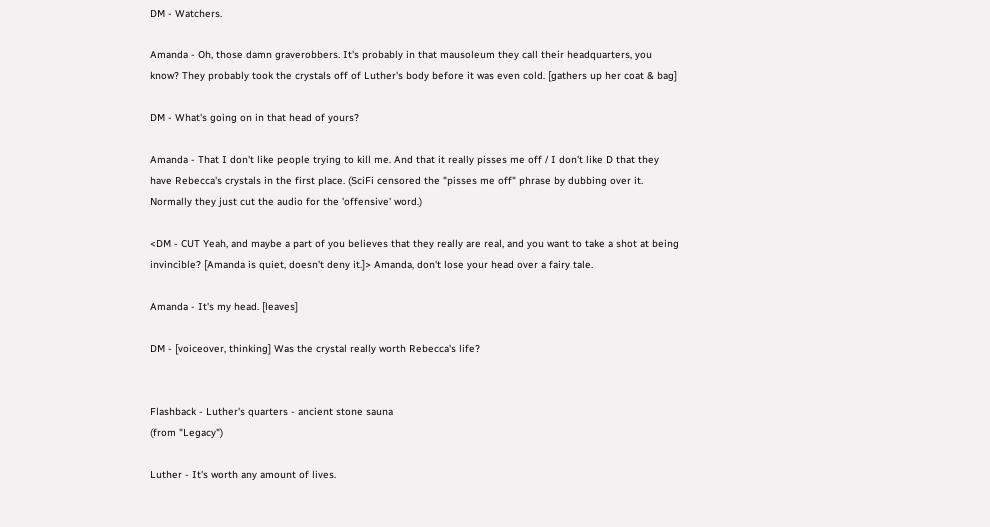DM - Watchers.

Amanda - Oh, those damn graverobbers. It's probably in that mausoleum they call their headquarters, you know? They probably took the crystals off of Luther's body before it was even cold. [gathers up her coat & bag]

DM - What's going on in that head of yours?

Amanda - That I don't like people trying to kill me. And that it really pisses me off / I don't like D that they have Rebecca's crystals in the first place. (SciFi censored the "pisses me off" phrase by dubbing over it. Normally they just cut the audio for the 'offensive' word.)

<DM - CUT Yeah, and maybe a part of you believes that they really are real, and you want to take a shot at being invincible? [Amanda is quiet, doesn't deny it.]> Amanda, don't lose your head over a fairy tale.

Amanda - It's my head. [leaves]

DM - [voiceover, thinking] Was the crystal really worth Rebecca's life?


Flashback - Luther's quarters - ancient stone sauna
(from "Legacy")

Luther - It's worth any amount of lives.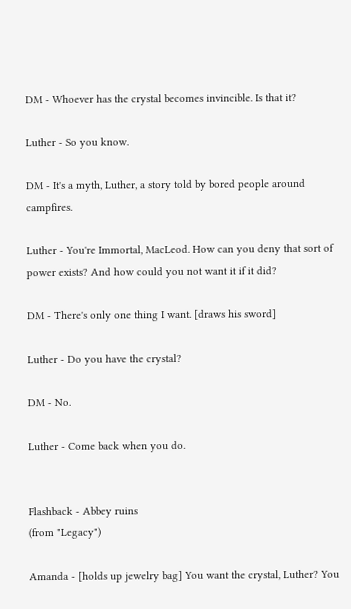DM - Whoever has the crystal becomes invincible. Is that it?

Luther - So you know.

DM - It's a myth, Luther, a story told by bored people around campfires.

Luther - You're Immortal, MacLeod. How can you deny that sort of power exists? And how could you not want it if it did?

DM - There's only one thing I want. [draws his sword]

Luther - Do you have the crystal?

DM - No.

Luther - Come back when you do.


Flashback - Abbey ruins
(from "Legacy")

Amanda - [holds up jewelry bag] You want the crystal, Luther? You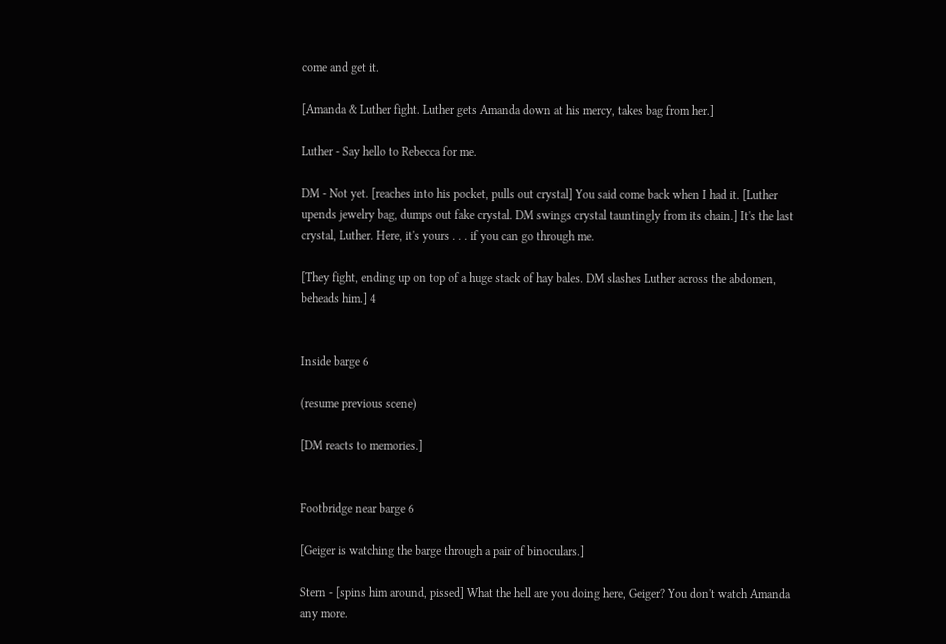come and get it.

[Amanda & Luther fight. Luther gets Amanda down at his mercy, takes bag from her.]

Luther - Say hello to Rebecca for me.

DM - Not yet. [reaches into his pocket, pulls out crystal] You said come back when I had it. [Luther upends jewelry bag, dumps out fake crystal. DM swings crystal tauntingly from its chain.] It's the last crystal, Luther. Here, it's yours . . . if you can go through me.

[They fight, ending up on top of a huge stack of hay bales. DM slashes Luther across the abdomen, beheads him.] 4


Inside barge 6

(resume previous scene)

[DM reacts to memories.]


Footbridge near barge 6

[Geiger is watching the barge through a pair of binoculars.]

Stern - [spins him around, pissed] What the hell are you doing here, Geiger? You don't watch Amanda any more.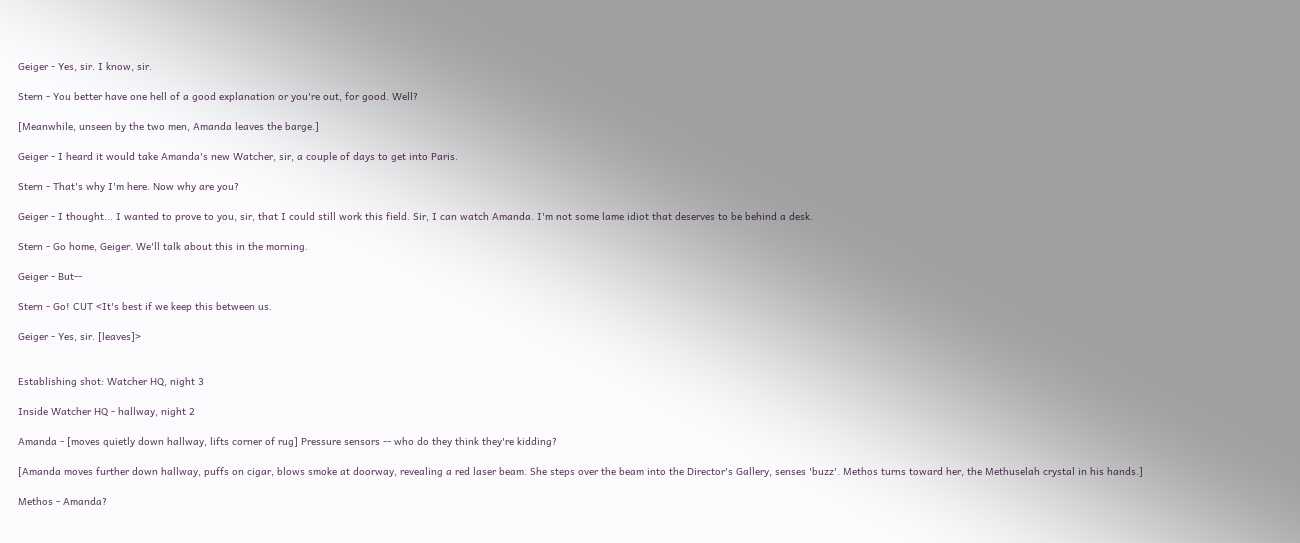Geiger - Yes, sir. I know, sir.

Stern - You better have one hell of a good explanation or you're out, for good. Well?

[Meanwhile, unseen by the two men, Amanda leaves the barge.]

Geiger - I heard it would take Amanda's new Watcher, sir, a couple of days to get into Paris.

Stern - That's why I'm here. Now why are you?

Geiger - I thought... I wanted to prove to you, sir, that I could still work this field. Sir, I can watch Amanda. I'm not some lame idiot that deserves to be behind a desk.

Stern - Go home, Geiger. We'll talk about this in the morning.

Geiger - But--

Stern - Go! CUT <It's best if we keep this between us.

Geiger - Yes, sir. [leaves]>


Establishing shot: Watcher HQ, night 3

Inside Watcher HQ - hallway, night 2

Amanda - [moves quietly down hallway, lifts corner of rug] Pressure sensors -- who do they think they're kidding?

[Amanda moves further down hallway, puffs on cigar, blows smoke at doorway, revealing a red laser beam. She steps over the beam into the Director's Gallery, senses 'buzz'. Methos turns toward her, the Methuselah crystal in his hands.]

Methos - Amanda?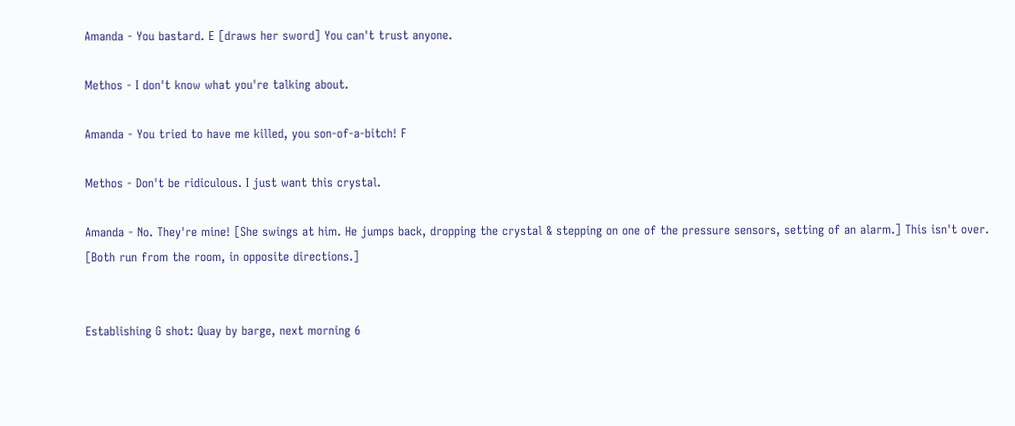Amanda - You bastard. E [draws her sword] You can't trust anyone.

Methos - I don't know what you're talking about.

Amanda - You tried to have me killed, you son-of-a-bitch! F

Methos - Don't be ridiculous. I just want this crystal.

Amanda - No. They're mine! [She swings at him. He jumps back, dropping the crystal & stepping on one of the pressure sensors, setting of an alarm.] This isn't over. [Both run from the room, in opposite directions.]


Establishing G shot: Quay by barge, next morning 6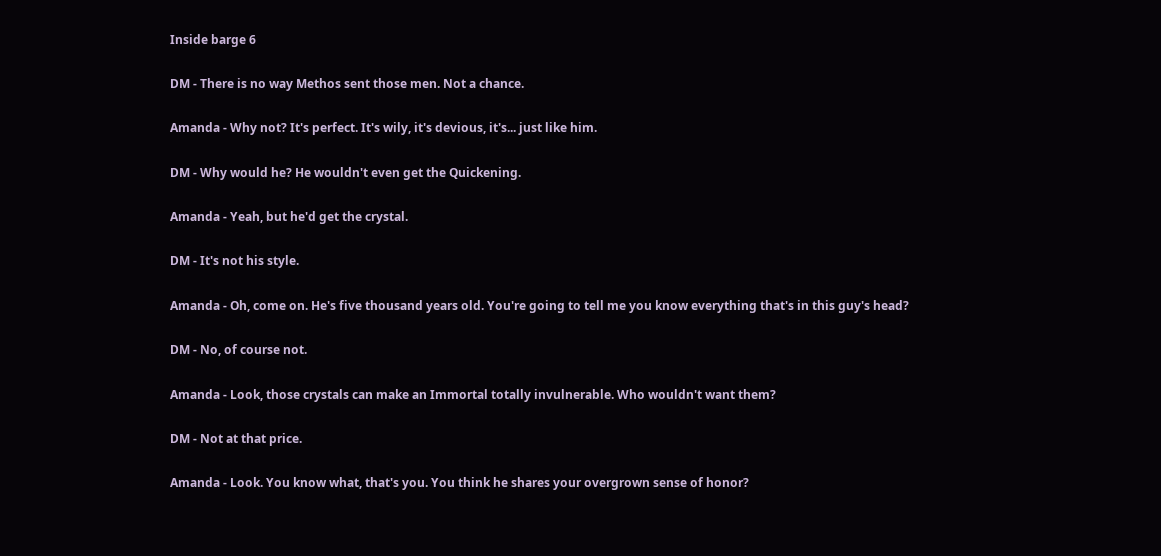Inside barge 6

DM - There is no way Methos sent those men. Not a chance.

Amanda - Why not? It's perfect. It's wily, it's devious, it's... just like him.

DM - Why would he? He wouldn't even get the Quickening.

Amanda - Yeah, but he'd get the crystal.

DM - It's not his style.

Amanda - Oh, come on. He's five thousand years old. You're going to tell me you know everything that's in this guy's head?

DM - No, of course not.

Amanda - Look, those crystals can make an Immortal totally invulnerable. Who wouldn't want them?

DM - Not at that price.

Amanda - Look. You know what, that's you. You think he shares your overgrown sense of honor?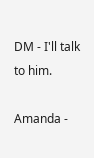DM - I'll talk to him.

Amanda -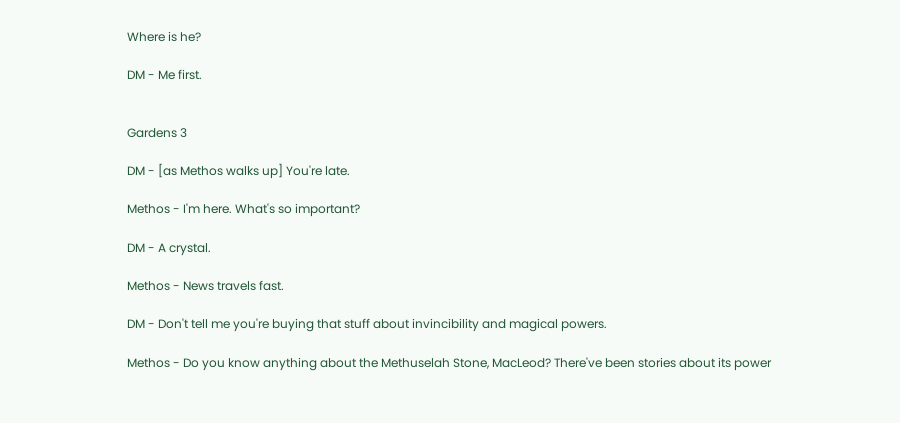Where is he?

DM - Me first.


Gardens 3

DM - [as Methos walks up] You're late.

Methos - I'm here. What's so important?

DM - A crystal.

Methos - News travels fast.

DM - Don't tell me you're buying that stuff about invincibility and magical powers.

Methos - Do you know anything about the Methuselah Stone, MacLeod? There've been stories about its power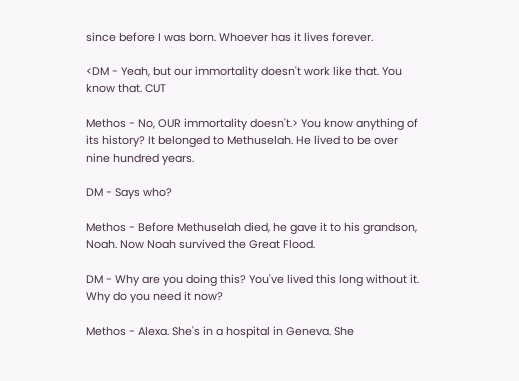since before I was born. Whoever has it lives forever.

<DM - Yeah, but our immortality doesn't work like that. You know that. CUT

Methos - No, OUR immortality doesn't.> You know anything of its history? It belonged to Methuselah. He lived to be over nine hundred years.

DM - Says who?

Methos - Before Methuselah died, he gave it to his grandson, Noah. Now Noah survived the Great Flood.

DM - Why are you doing this? You've lived this long without it. Why do you need it now?

Methos - Alexa. She's in a hospital in Geneva. She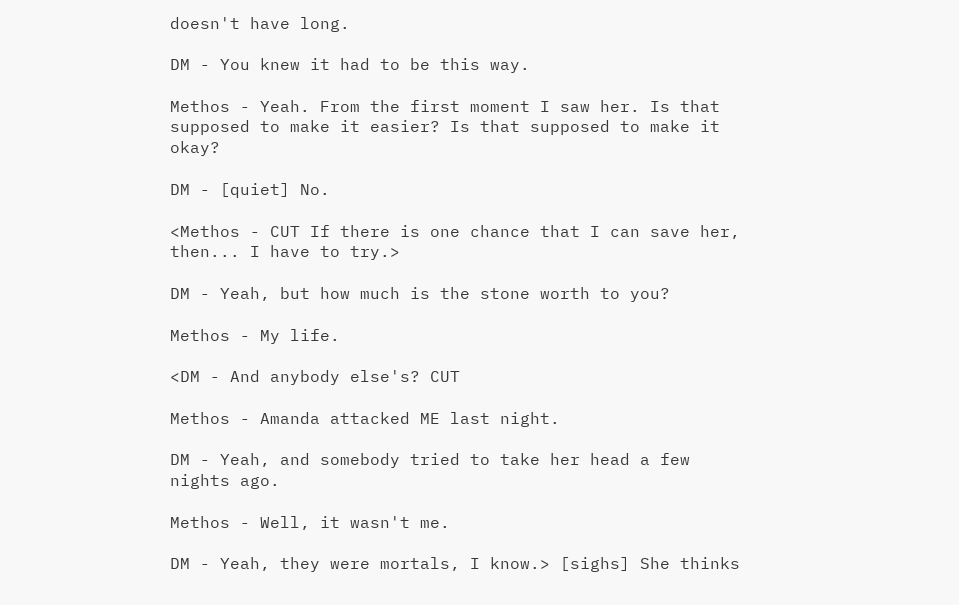doesn't have long.

DM - You knew it had to be this way.

Methos - Yeah. From the first moment I saw her. Is that supposed to make it easier? Is that supposed to make it okay?

DM - [quiet] No.

<Methos - CUT If there is one chance that I can save her, then... I have to try.>

DM - Yeah, but how much is the stone worth to you?

Methos - My life.

<DM - And anybody else's? CUT

Methos - Amanda attacked ME last night.

DM - Yeah, and somebody tried to take her head a few nights ago.

Methos - Well, it wasn't me.

DM - Yeah, they were mortals, I know.> [sighs] She thinks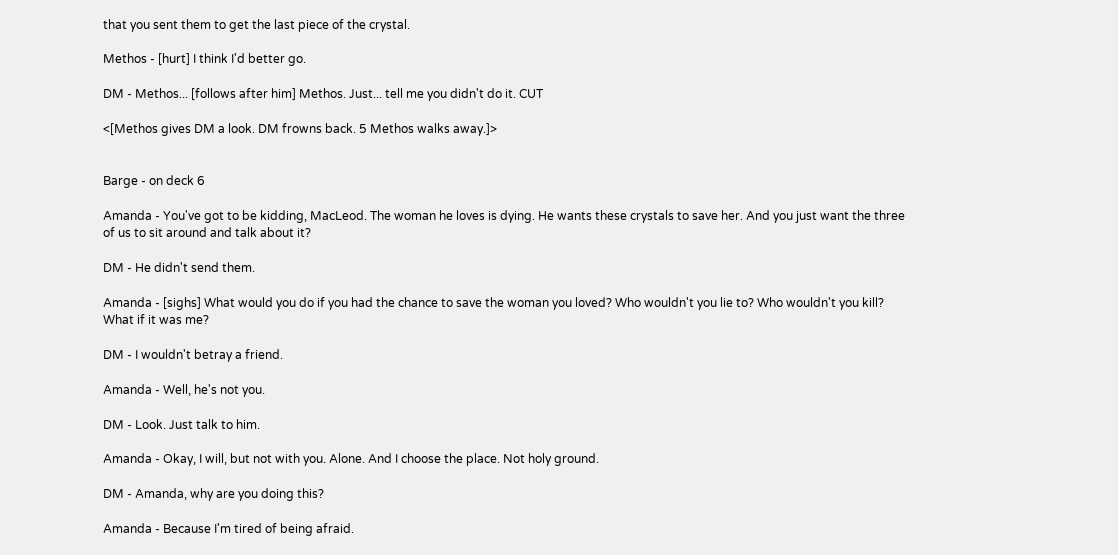that you sent them to get the last piece of the crystal.

Methos - [hurt] I think I'd better go.

DM - Methos... [follows after him] Methos. Just... tell me you didn't do it. CUT

<[Methos gives DM a look. DM frowns back. 5 Methos walks away.]>


Barge - on deck 6

Amanda - You've got to be kidding, MacLeod. The woman he loves is dying. He wants these crystals to save her. And you just want the three of us to sit around and talk about it?

DM - He didn't send them.

Amanda - [sighs] What would you do if you had the chance to save the woman you loved? Who wouldn't you lie to? Who wouldn't you kill? What if it was me?

DM - I wouldn't betray a friend.

Amanda - Well, he's not you.

DM - Look. Just talk to him.

Amanda - Okay, I will, but not with you. Alone. And I choose the place. Not holy ground.

DM - Amanda, why are you doing this?

Amanda - Because I'm tired of being afraid.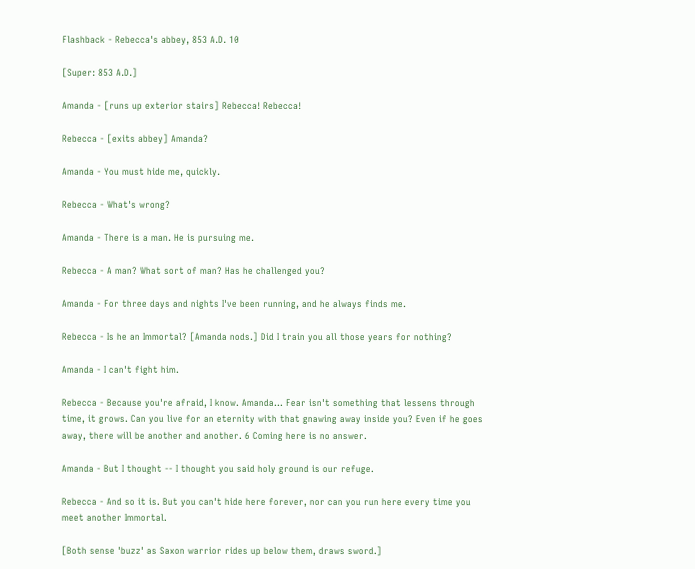Flashback - Rebecca's abbey, 853 A.D. 10

[Super: 853 A.D.]

Amanda - [runs up exterior stairs] Rebecca! Rebecca!

Rebecca - [exits abbey] Amanda?

Amanda - You must hide me, quickly.

Rebecca - What's wrong?

Amanda - There is a man. He is pursuing me.

Rebecca - A man? What sort of man? Has he challenged you?

Amanda - For three days and nights I've been running, and he always finds me.

Rebecca - Is he an Immortal? [Amanda nods.] Did I train you all those years for nothing?

Amanda - I can't fight him.

Rebecca - Because you're afraid, I know. Amanda... Fear isn't something that lessens through time, it grows. Can you live for an eternity with that gnawing away inside you? Even if he goes away, there will be another and another. 6 Coming here is no answer.

Amanda - But I thought -- I thought you said holy ground is our refuge.

Rebecca - And so it is. But you can't hide here forever, nor can you run here every time you meet another Immortal.

[Both sense 'buzz' as Saxon warrior rides up below them, draws sword.]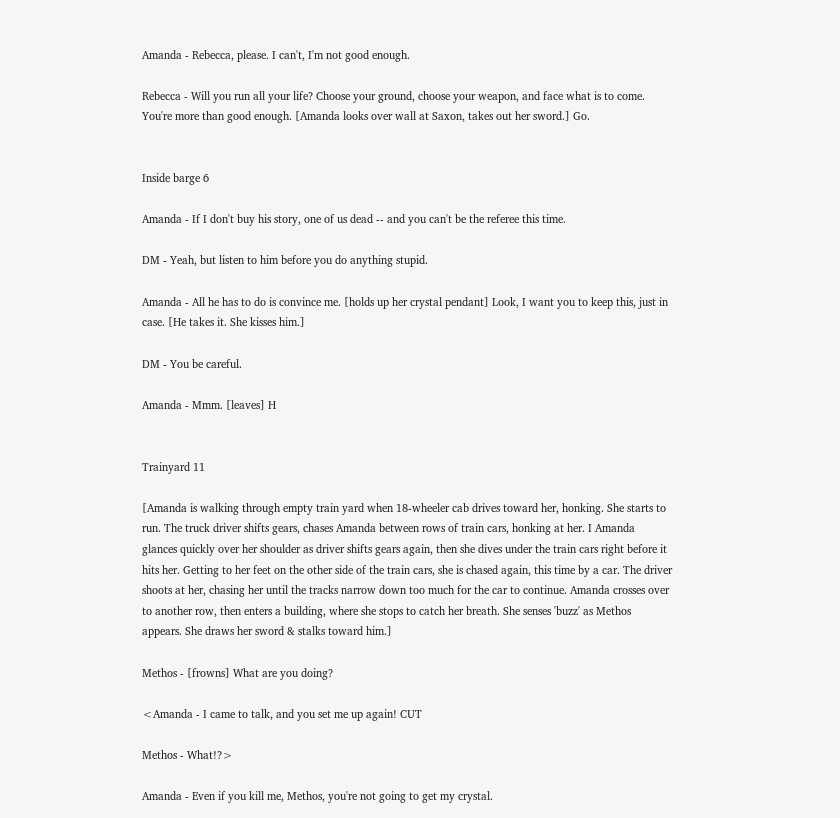Amanda - Rebecca, please. I can't, I'm not good enough.

Rebecca - Will you run all your life? Choose your ground, choose your weapon, and face what is to come. You're more than good enough. [Amanda looks over wall at Saxon, takes out her sword.] Go.


Inside barge 6

Amanda - If I don't buy his story, one of us dead -- and you can't be the referee this time.

DM - Yeah, but listen to him before you do anything stupid.

Amanda - All he has to do is convince me. [holds up her crystal pendant] Look, I want you to keep this, just in case. [He takes it. She kisses him.]

DM - You be careful.

Amanda - Mmm. [leaves] H


Trainyard 11

[Amanda is walking through empty train yard when 18-wheeler cab drives toward her, honking. She starts to run. The truck driver shifts gears, chases Amanda between rows of train cars, honking at her. I Amanda glances quickly over her shoulder as driver shifts gears again, then she dives under the train cars right before it hits her. Getting to her feet on the other side of the train cars, she is chased again, this time by a car. The driver shoots at her, chasing her until the tracks narrow down too much for the car to continue. Amanda crosses over to another row, then enters a building, where she stops to catch her breath. She senses 'buzz' as Methos appears. She draws her sword & stalks toward him.]

Methos - [frowns] What are you doing?

<Amanda - I came to talk, and you set me up again! CUT

Methos - What!?>

Amanda - Even if you kill me, Methos, you're not going to get my crystal.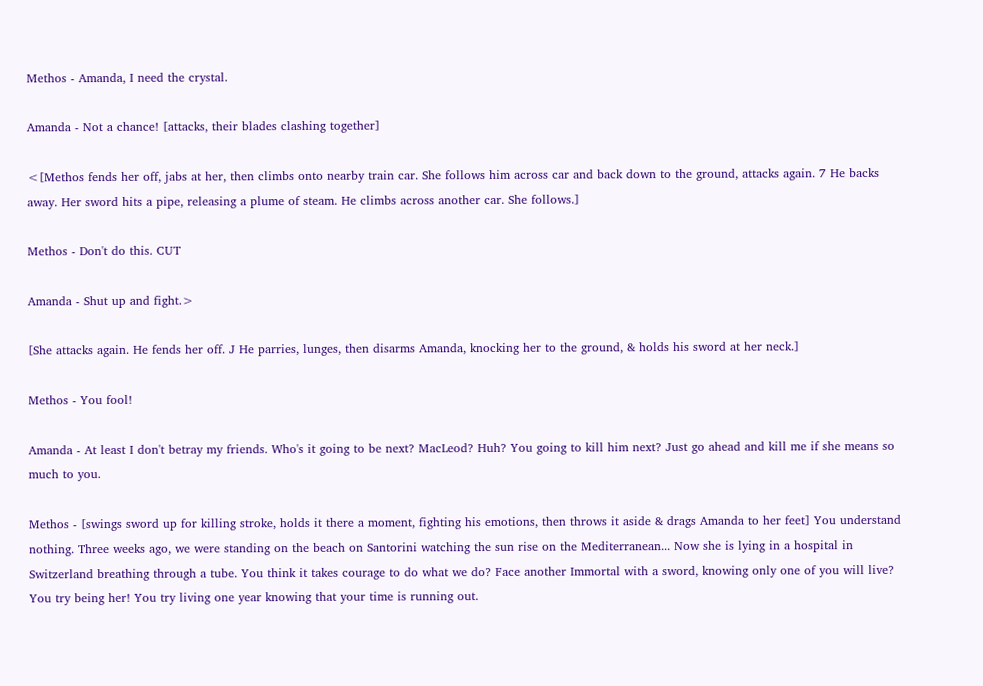Methos - Amanda, I need the crystal.

Amanda - Not a chance! [attacks, their blades clashing together]

<[Methos fends her off, jabs at her, then climbs onto nearby train car. She follows him across car and back down to the ground, attacks again. 7 He backs away. Her sword hits a pipe, releasing a plume of steam. He climbs across another car. She follows.]

Methos - Don't do this. CUT

Amanda - Shut up and fight.>

[She attacks again. He fends her off. J He parries, lunges, then disarms Amanda, knocking her to the ground, & holds his sword at her neck.]

Methos - You fool!

Amanda - At least I don't betray my friends. Who's it going to be next? MacLeod? Huh? You going to kill him next? Just go ahead and kill me if she means so much to you.

Methos - [swings sword up for killing stroke, holds it there a moment, fighting his emotions, then throws it aside & drags Amanda to her feet] You understand nothing. Three weeks ago, we were standing on the beach on Santorini watching the sun rise on the Mediterranean... Now she is lying in a hospital in Switzerland breathing through a tube. You think it takes courage to do what we do? Face another Immortal with a sword, knowing only one of you will live? You try being her! You try living one year knowing that your time is running out.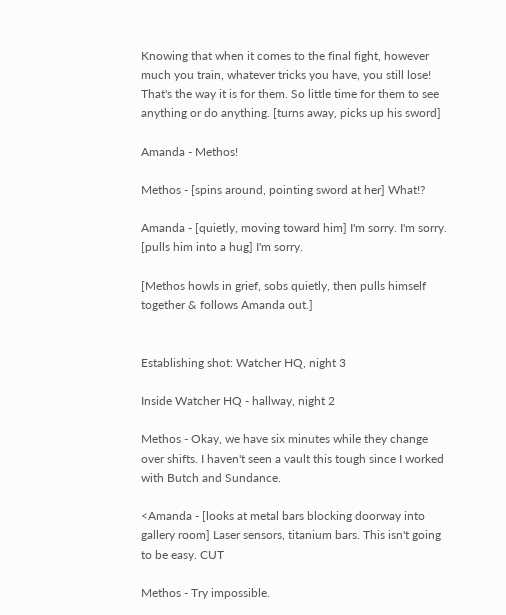Knowing that when it comes to the final fight, however much you train, whatever tricks you have, you still lose! That's the way it is for them. So little time for them to see anything or do anything. [turns away, picks up his sword]

Amanda - Methos!

Methos - [spins around, pointing sword at her] What!?

Amanda - [quietly, moving toward him] I'm sorry. I'm sorry. [pulls him into a hug] I'm sorry.

[Methos howls in grief, sobs quietly, then pulls himself together & follows Amanda out.]


Establishing shot: Watcher HQ, night 3

Inside Watcher HQ - hallway, night 2

Methos - Okay, we have six minutes while they change over shifts. I haven't seen a vault this tough since I worked with Butch and Sundance.

<Amanda - [looks at metal bars blocking doorway into gallery room] Laser sensors, titanium bars. This isn't going to be easy. CUT

Methos - Try impossible.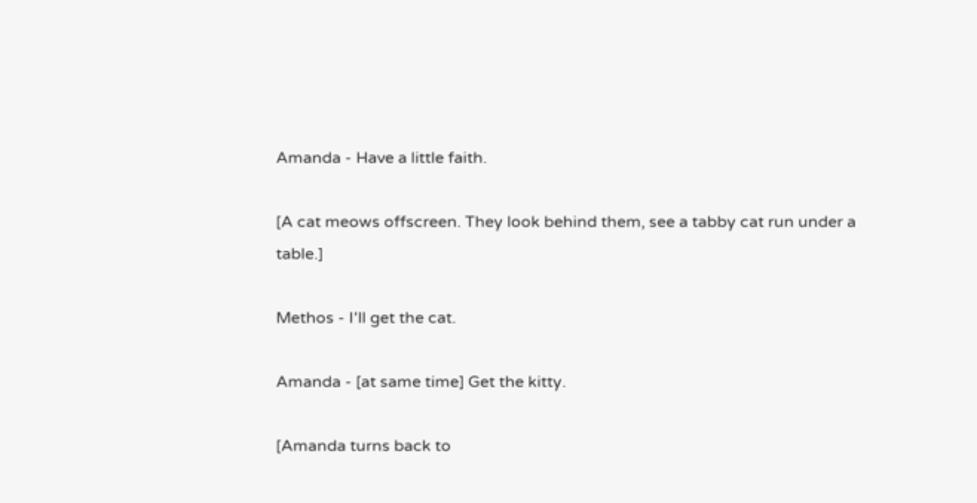Amanda - Have a little faith.

[A cat meows offscreen. They look behind them, see a tabby cat run under a table.]

Methos - I'll get the cat.

Amanda - [at same time] Get the kitty.

[Amanda turns back to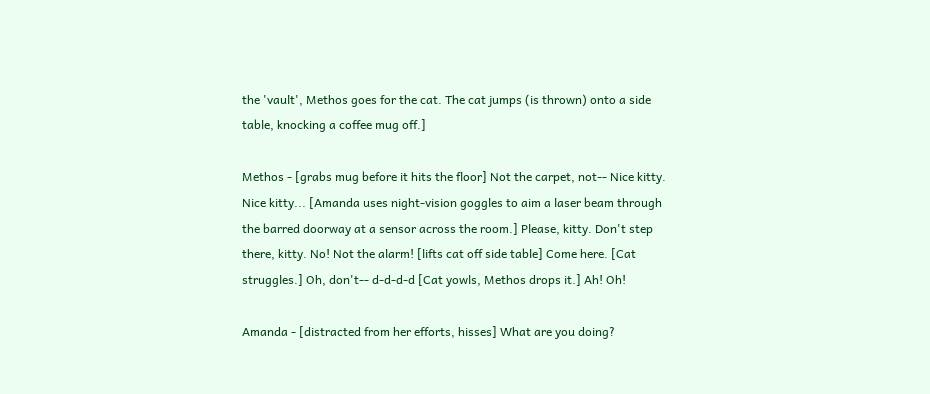the 'vault', Methos goes for the cat. The cat jumps (is thrown) onto a side table, knocking a coffee mug off.]

Methos - [grabs mug before it hits the floor] Not the carpet, not-- Nice kitty. Nice kitty... [Amanda uses night-vision goggles to aim a laser beam through the barred doorway at a sensor across the room.] Please, kitty. Don't step there, kitty. No! Not the alarm! [lifts cat off side table] Come here. [Cat struggles.] Oh, don't-- d-d-d-d [Cat yowls, Methos drops it.] Ah! Oh!

Amanda - [distracted from her efforts, hisses] What are you doing?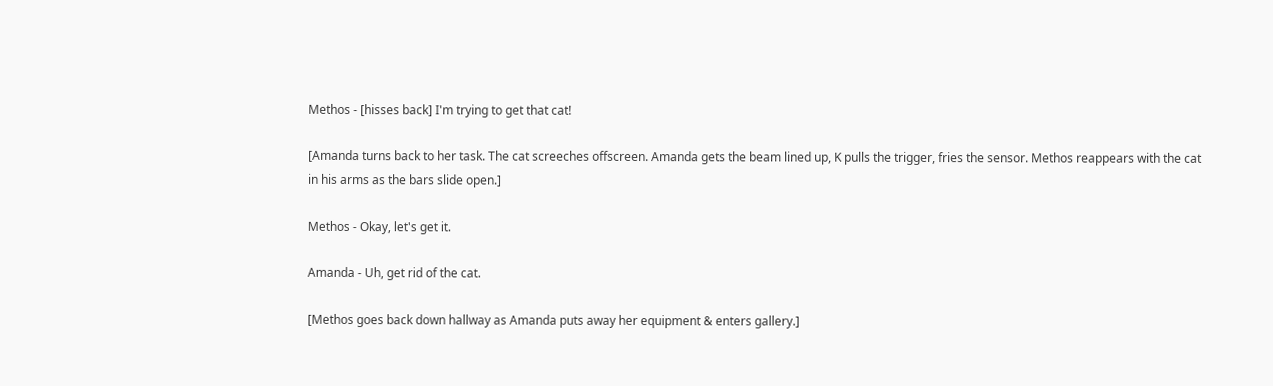Methos - [hisses back] I'm trying to get that cat!

[Amanda turns back to her task. The cat screeches offscreen. Amanda gets the beam lined up, K pulls the trigger, fries the sensor. Methos reappears with the cat in his arms as the bars slide open.]

Methos - Okay, let's get it.

Amanda - Uh, get rid of the cat.

[Methos goes back down hallway as Amanda puts away her equipment & enters gallery.]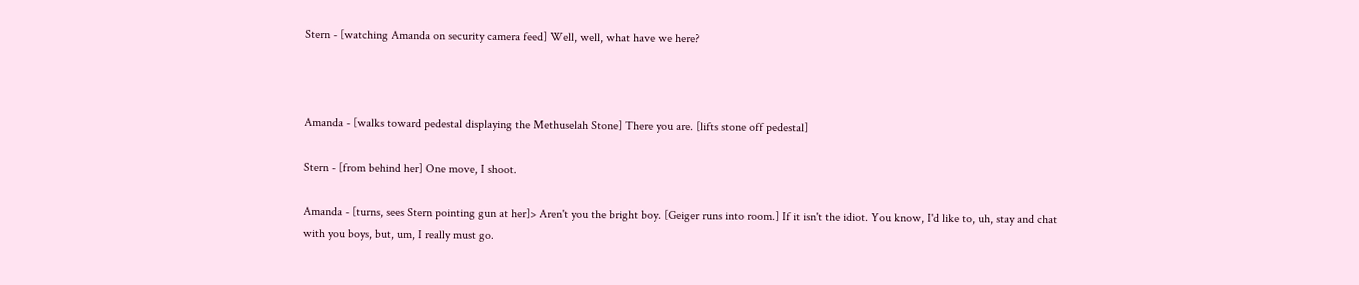Stern - [watching Amanda on security camera feed] Well, well, what have we here?



Amanda - [walks toward pedestal displaying the Methuselah Stone] There you are. [lifts stone off pedestal]

Stern - [from behind her] One move, I shoot.

Amanda - [turns, sees Stern pointing gun at her]> Aren't you the bright boy. [Geiger runs into room.] If it isn't the idiot. You know, I'd like to, uh, stay and chat with you boys, but, um, I really must go.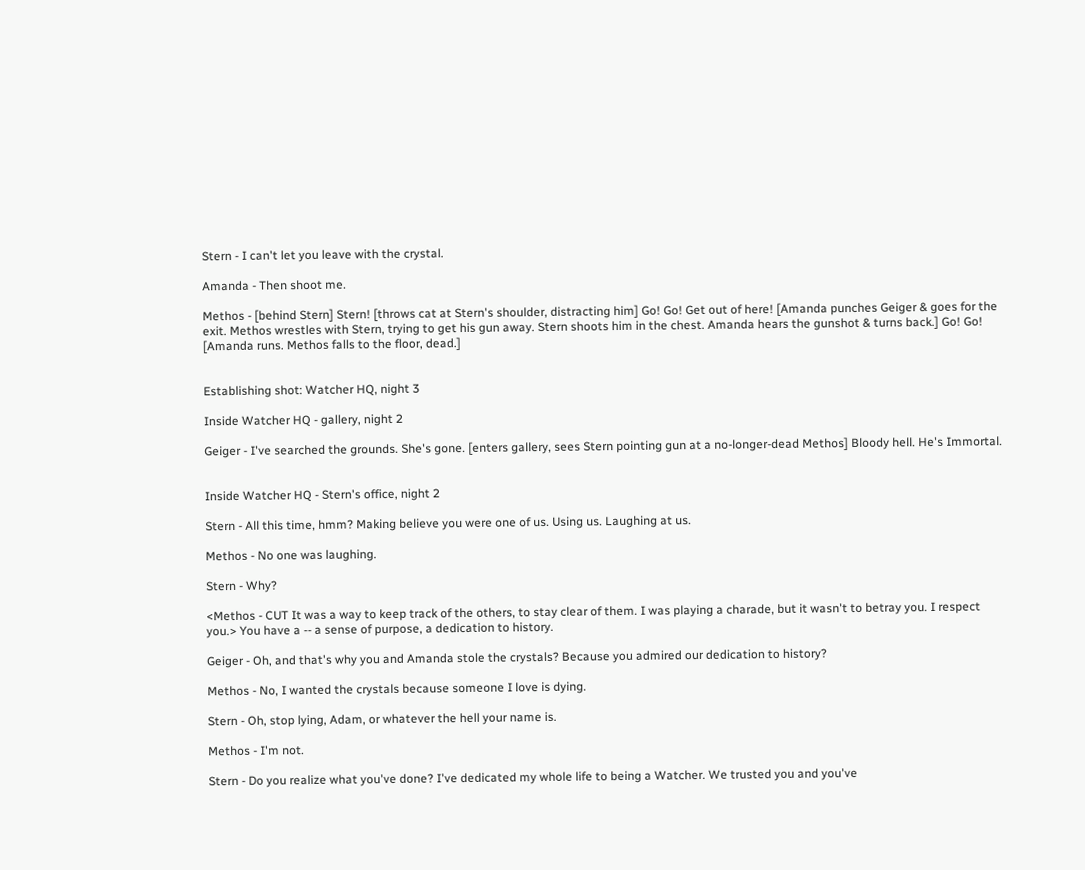Stern - I can't let you leave with the crystal.

Amanda - Then shoot me.

Methos - [behind Stern] Stern! [throws cat at Stern's shoulder, distracting him] Go! Go! Get out of here! [Amanda punches Geiger & goes for the exit. Methos wrestles with Stern, trying to get his gun away. Stern shoots him in the chest. Amanda hears the gunshot & turns back.] Go! Go! [Amanda runs. Methos falls to the floor, dead.]


Establishing shot: Watcher HQ, night 3

Inside Watcher HQ - gallery, night 2

Geiger - I've searched the grounds. She's gone. [enters gallery, sees Stern pointing gun at a no-longer-dead Methos] Bloody hell. He's Immortal.


Inside Watcher HQ - Stern's office, night 2

Stern - All this time, hmm? Making believe you were one of us. Using us. Laughing at us.

Methos - No one was laughing.

Stern - Why?

<Methos - CUT It was a way to keep track of the others, to stay clear of them. I was playing a charade, but it wasn't to betray you. I respect you.> You have a -- a sense of purpose, a dedication to history.

Geiger - Oh, and that's why you and Amanda stole the crystals? Because you admired our dedication to history?

Methos - No, I wanted the crystals because someone I love is dying.

Stern - Oh, stop lying, Adam, or whatever the hell your name is.

Methos - I'm not.

Stern - Do you realize what you've done? I've dedicated my whole life to being a Watcher. We trusted you and you've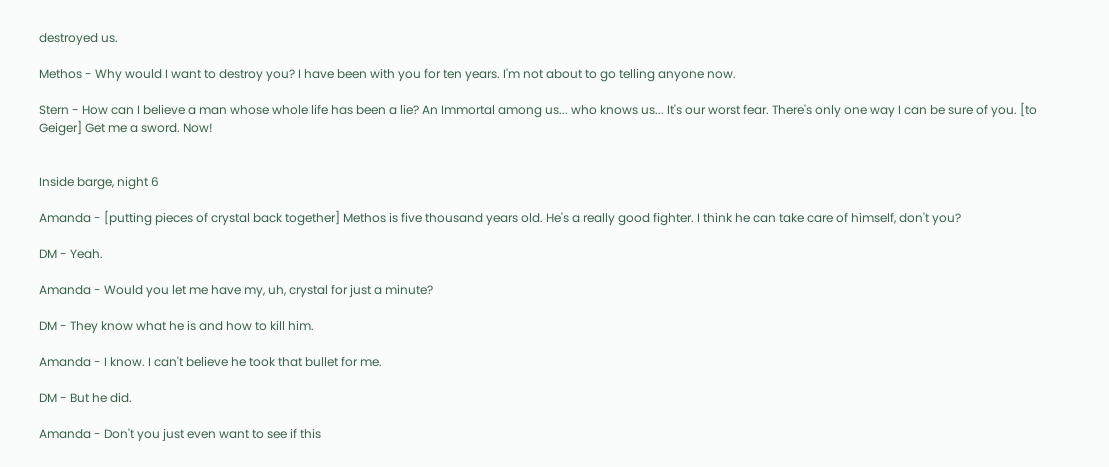destroyed us.

Methos - Why would I want to destroy you? I have been with you for ten years. I'm not about to go telling anyone now.

Stern - How can I believe a man whose whole life has been a lie? An Immortal among us... who knows us... It's our worst fear. There's only one way I can be sure of you. [to Geiger] Get me a sword. Now!


Inside barge, night 6

Amanda - [putting pieces of crystal back together] Methos is five thousand years old. He's a really good fighter. I think he can take care of himself, don't you?

DM - Yeah.

Amanda - Would you let me have my, uh, crystal for just a minute?

DM - They know what he is and how to kill him.

Amanda - I know. I can't believe he took that bullet for me.

DM - But he did.

Amanda - Don't you just even want to see if this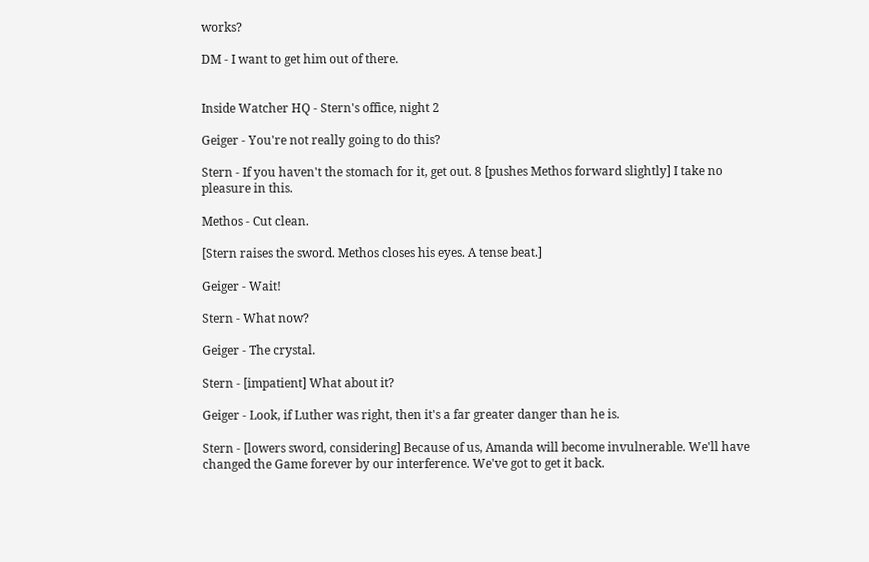works?

DM - I want to get him out of there.


Inside Watcher HQ - Stern's office, night 2

Geiger - You're not really going to do this?

Stern - If you haven't the stomach for it, get out. 8 [pushes Methos forward slightly] I take no pleasure in this.

Methos - Cut clean.

[Stern raises the sword. Methos closes his eyes. A tense beat.]

Geiger - Wait!

Stern - What now?

Geiger - The crystal.

Stern - [impatient] What about it?

Geiger - Look, if Luther was right, then it's a far greater danger than he is.

Stern - [lowers sword, considering] Because of us, Amanda will become invulnerable. We'll have changed the Game forever by our interference. We've got to get it back.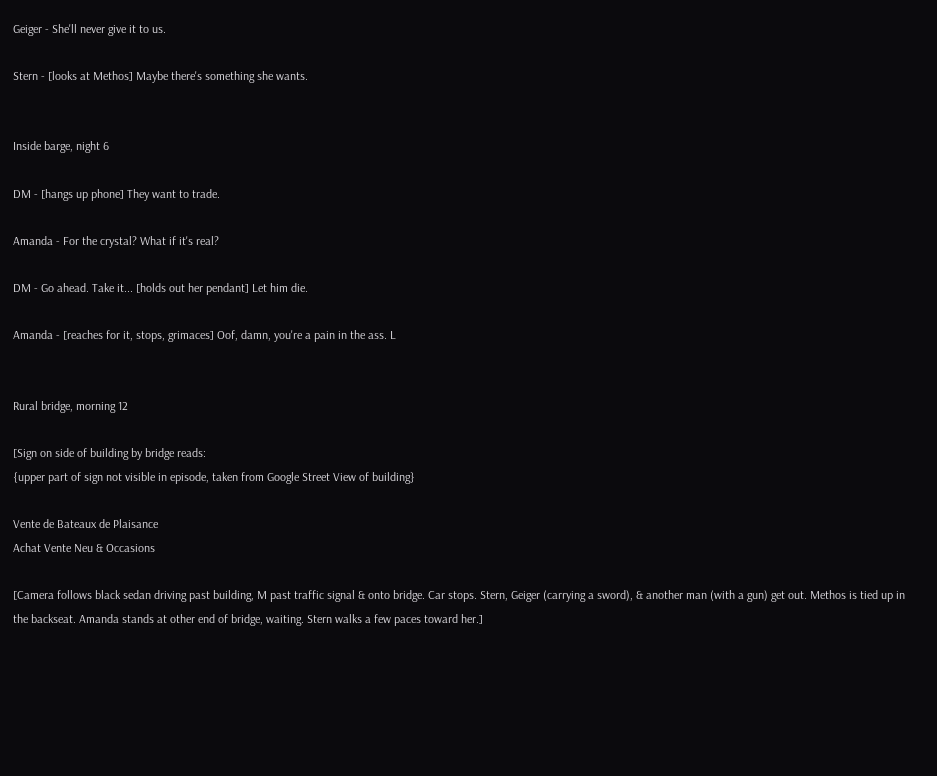Geiger - She'll never give it to us.

Stern - [looks at Methos] Maybe there's something she wants.


Inside barge, night 6

DM - [hangs up phone] They want to trade.

Amanda - For the crystal? What if it's real?

DM - Go ahead. Take it... [holds out her pendant] Let him die.

Amanda - [reaches for it, stops, grimaces] Oof, damn, you're a pain in the ass. L


Rural bridge, morning 12

[Sign on side of building by bridge reads:
{upper part of sign not visible in episode, taken from Google Street View of building}

Vente de Bateaux de Plaisance
Achat Vente Neu & Occasions

[Camera follows black sedan driving past building, M past traffic signal & onto bridge. Car stops. Stern, Geiger (carrying a sword), & another man (with a gun) get out. Methos is tied up in the backseat. Amanda stands at other end of bridge, waiting. Stern walks a few paces toward her.]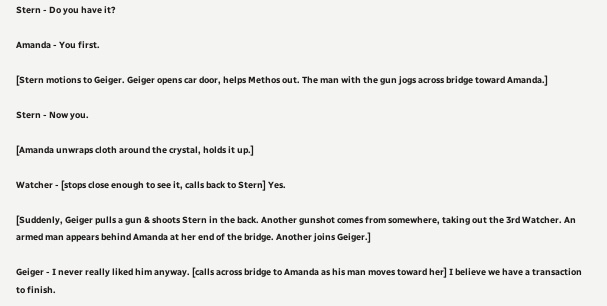Stern - Do you have it?

Amanda - You first.

[Stern motions to Geiger. Geiger opens car door, helps Methos out. The man with the gun jogs across bridge toward Amanda.]

Stern - Now you.

[Amanda unwraps cloth around the crystal, holds it up.]

Watcher - [stops close enough to see it, calls back to Stern] Yes.

[Suddenly, Geiger pulls a gun & shoots Stern in the back. Another gunshot comes from somewhere, taking out the 3rd Watcher. An armed man appears behind Amanda at her end of the bridge. Another joins Geiger.]

Geiger - I never really liked him anyway. [calls across bridge to Amanda as his man moves toward her] I believe we have a transaction to finish.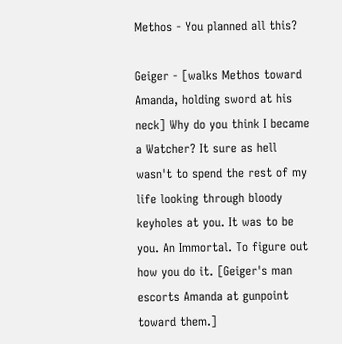Methos - You planned all this?

Geiger - [walks Methos toward Amanda, holding sword at his neck] Why do you think I became a Watcher? It sure as hell wasn't to spend the rest of my life looking through bloody keyholes at you. It was to be you. An Immortal. To figure out how you do it. [Geiger's man escorts Amanda at gunpoint toward them.]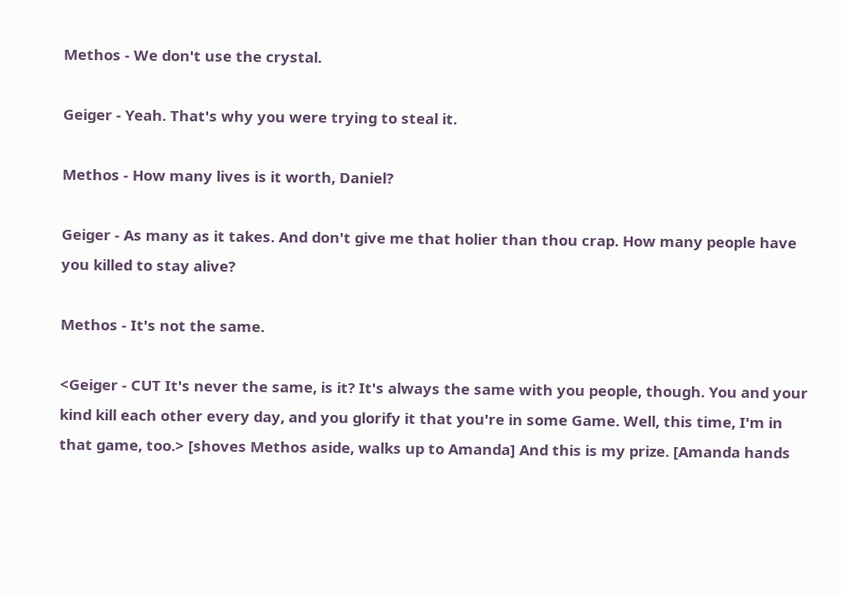Methos - We don't use the crystal.

Geiger - Yeah. That's why you were trying to steal it.

Methos - How many lives is it worth, Daniel?

Geiger - As many as it takes. And don't give me that holier than thou crap. How many people have you killed to stay alive?

Methos - It's not the same.

<Geiger - CUT It's never the same, is it? It's always the same with you people, though. You and your kind kill each other every day, and you glorify it that you're in some Game. Well, this time, I'm in that game, too.> [shoves Methos aside, walks up to Amanda] And this is my prize. [Amanda hands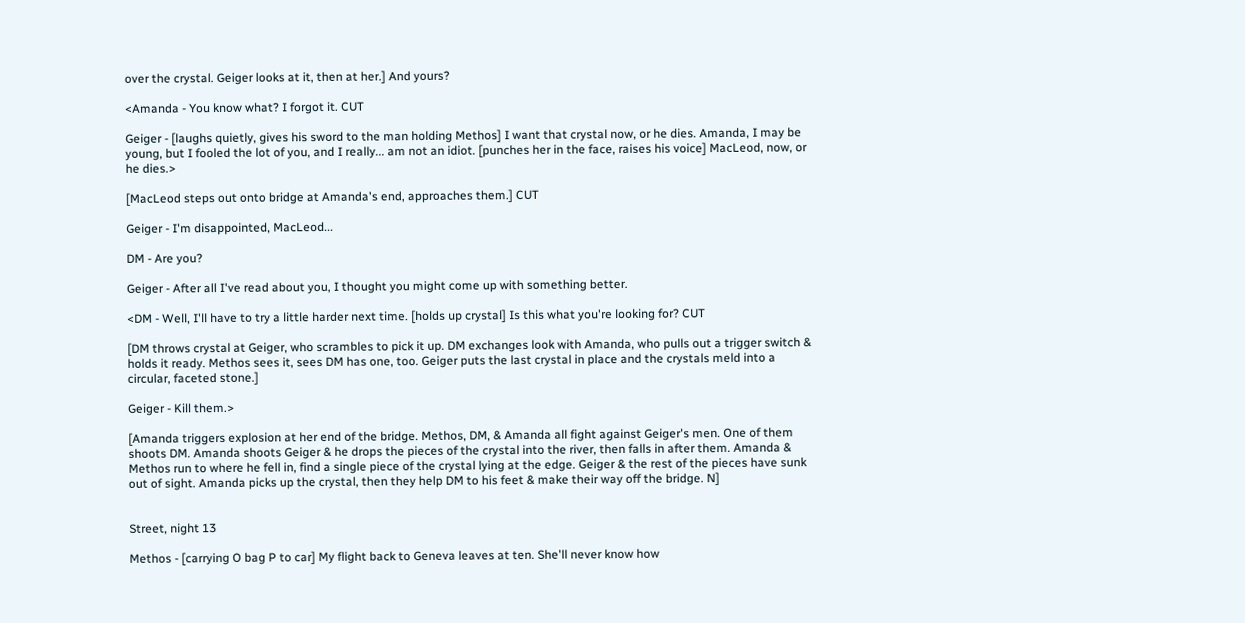over the crystal. Geiger looks at it, then at her.] And yours?

<Amanda - You know what? I forgot it. CUT

Geiger - [laughs quietly, gives his sword to the man holding Methos] I want that crystal now, or he dies. Amanda, I may be young, but I fooled the lot of you, and I really... am not an idiot. [punches her in the face, raises his voice] MacLeod, now, or he dies.>

[MacLeod steps out onto bridge at Amanda's end, approaches them.] CUT

Geiger - I'm disappointed, MacLeod...

DM - Are you?

Geiger - After all I've read about you, I thought you might come up with something better.

<DM - Well, I'll have to try a little harder next time. [holds up crystal] Is this what you're looking for? CUT

[DM throws crystal at Geiger, who scrambles to pick it up. DM exchanges look with Amanda, who pulls out a trigger switch & holds it ready. Methos sees it, sees DM has one, too. Geiger puts the last crystal in place and the crystals meld into a circular, faceted stone.]

Geiger - Kill them.>

[Amanda triggers explosion at her end of the bridge. Methos, DM, & Amanda all fight against Geiger's men. One of them shoots DM. Amanda shoots Geiger & he drops the pieces of the crystal into the river, then falls in after them. Amanda & Methos run to where he fell in, find a single piece of the crystal lying at the edge. Geiger & the rest of the pieces have sunk out of sight. Amanda picks up the crystal, then they help DM to his feet & make their way off the bridge. N]


Street, night 13

Methos - [carrying O bag P to car] My flight back to Geneva leaves at ten. She'll never know how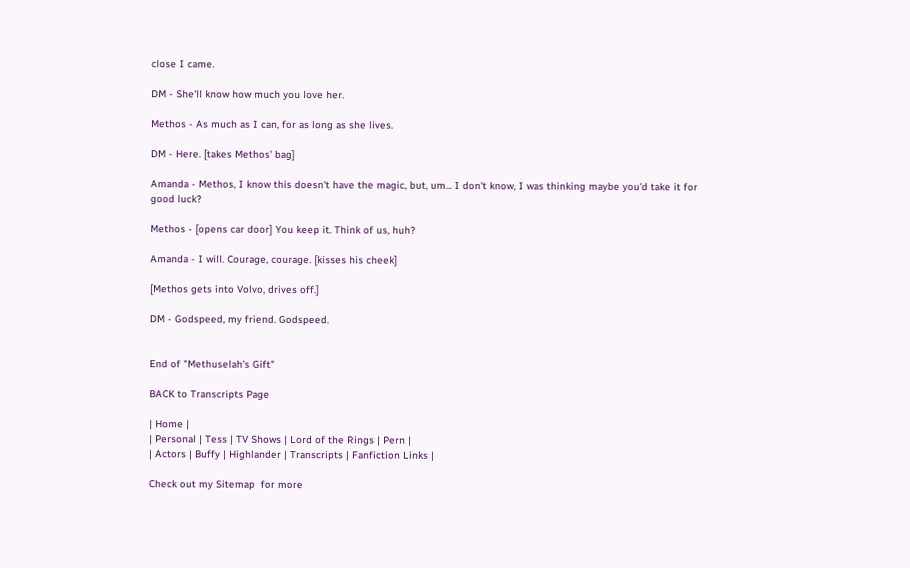close I came.

DM - She'll know how much you love her.

Methos - As much as I can, for as long as she lives.

DM - Here. [takes Methos' bag]

Amanda - Methos, I know this doesn't have the magic, but, um... I don't know, I was thinking maybe you'd take it for good luck?

Methos - [opens car door] You keep it. Think of us, huh?

Amanda - I will. Courage, courage. [kisses his cheek]

[Methos gets into Volvo, drives off.]

DM - Godspeed, my friend. Godspeed.


End of "Methuselah's Gift"

BACK to Transcripts Page

| Home |
| Personal | Tess | TV Shows | Lord of the Rings | Pern |
| Actors | Buffy | Highlander | Transcripts | Fanfiction Links |

Check out my Sitemap  for more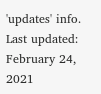'updates' info. Last updated: February 24, 2021